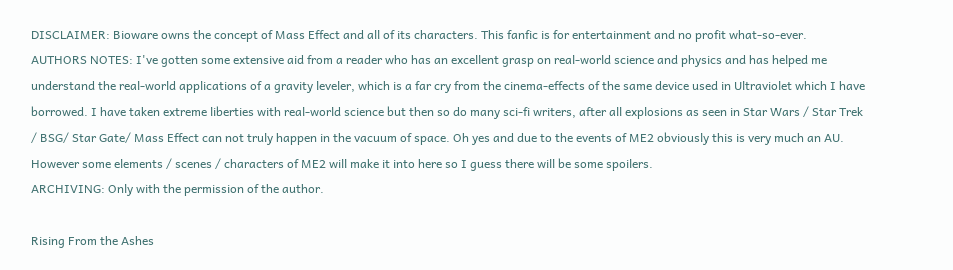DISCLAIMER: Bioware owns the concept of Mass Effect and all of its characters. This fanfic is for entertainment and no profit what-so-ever.
AUTHORS NOTES: I've gotten some extensive aid from a reader who has an excellent grasp on real-world science and physics and has helped me understand the real-world applications of a gravity leveler, which is a far cry from the cinema-effects of the same device used in Ultraviolet which I have borrowed. I have taken extreme liberties with real-world science but then so do many sci-fi writers, after all explosions as seen in Star Wars / Star Trek / BSG/ Star Gate/ Mass Effect can not truly happen in the vacuum of space. Oh yes and due to the events of ME2 obviously this is very much an AU. However some elements / scenes / characters of ME2 will make it into here so I guess there will be some spoilers.
ARCHIVING: Only with the permission of the author.

Rising From the Ashes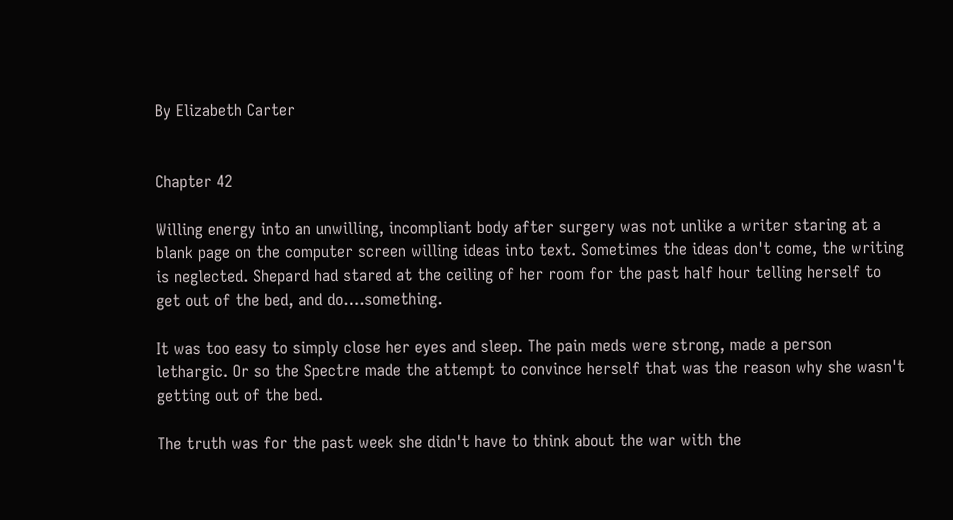By Elizabeth Carter


Chapter 42

Willing energy into an unwilling, incompliant body after surgery was not unlike a writer staring at a blank page on the computer screen willing ideas into text. Sometimes the ideas don't come, the writing is neglected. Shepard had stared at the ceiling of her room for the past half hour telling herself to get out of the bed, and do….something.

It was too easy to simply close her eyes and sleep. The pain meds were strong, made a person lethargic. Or so the Spectre made the attempt to convince herself that was the reason why she wasn't getting out of the bed.

The truth was for the past week she didn't have to think about the war with the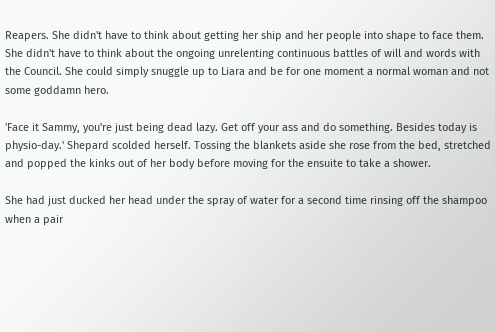Reapers. She didn't have to think about getting her ship and her people into shape to face them. She didn't have to think about the ongoing unrelenting continuous battles of will and words with the Council. She could simply snuggle up to Liara and be for one moment a normal woman and not some goddamn hero.

'Face it Sammy, you're just being dead lazy. Get off your ass and do something. Besides today is physio-day.' Shepard scolded herself. Tossing the blankets aside she rose from the bed, stretched and popped the kinks out of her body before moving for the ensuite to take a shower.

She had just ducked her head under the spray of water for a second time rinsing off the shampoo when a pair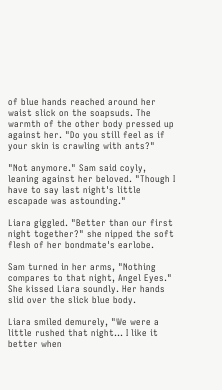of blue hands reached around her waist slick on the soapsuds. The warmth of the other body pressed up against her. "Do you still feel as if your skin is crawling with ants?"

"Not anymore." Sam said coyly, leaning against her beloved. "Though I have to say last night's little escapade was astounding."

Liara giggled. "Better than our first night together?" she nipped the soft flesh of her bondmate's earlobe.

Sam turned in her arms, "Nothing compares to that night, Angel Eyes." She kissed Liara soundly. Her hands slid over the slick blue body.

Liara smiled demurely, "We were a little rushed that night… I like it better when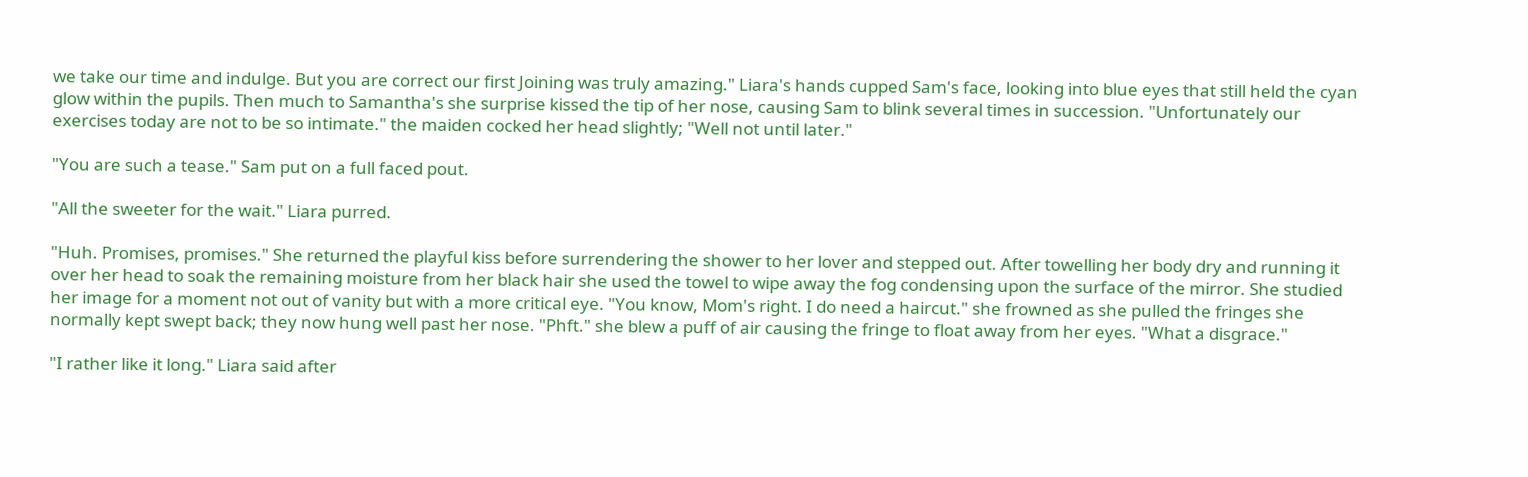we take our time and indulge. But you are correct our first Joining was truly amazing." Liara's hands cupped Sam's face, looking into blue eyes that still held the cyan glow within the pupils. Then much to Samantha's she surprise kissed the tip of her nose, causing Sam to blink several times in succession. "Unfortunately our exercises today are not to be so intimate." the maiden cocked her head slightly; "Well not until later."

"You are such a tease." Sam put on a full faced pout.

"All the sweeter for the wait." Liara purred.

"Huh. Promises, promises." She returned the playful kiss before surrendering the shower to her lover and stepped out. After towelling her body dry and running it over her head to soak the remaining moisture from her black hair she used the towel to wipe away the fog condensing upon the surface of the mirror. She studied her image for a moment not out of vanity but with a more critical eye. "You know, Mom's right. I do need a haircut." she frowned as she pulled the fringes she normally kept swept back; they now hung well past her nose. "Phft." she blew a puff of air causing the fringe to float away from her eyes. "What a disgrace."

"I rather like it long." Liara said after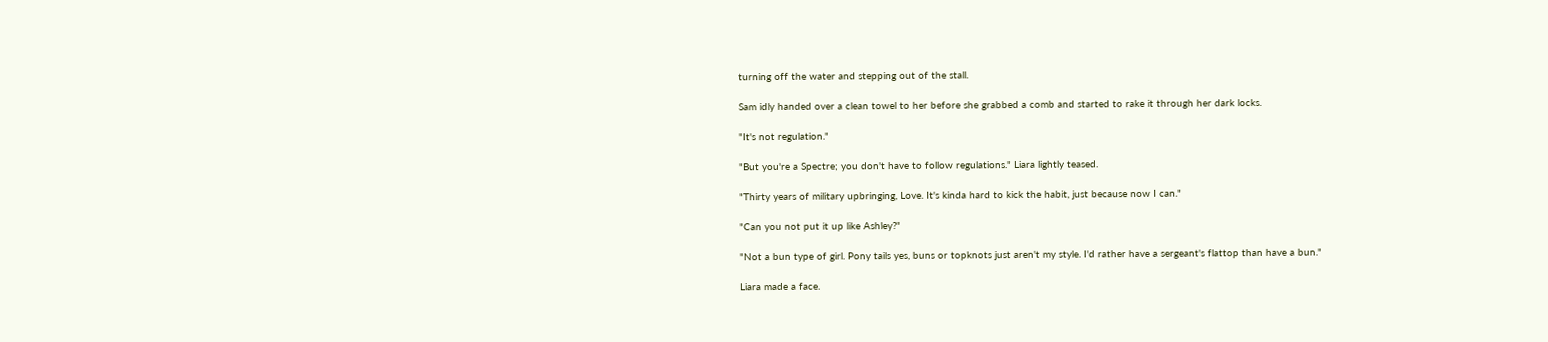turning off the water and stepping out of the stall.

Sam idly handed over a clean towel to her before she grabbed a comb and started to rake it through her dark locks.

"It's not regulation."

"But you're a Spectre; you don't have to follow regulations." Liara lightly teased.

"Thirty years of military upbringing, Love. It's kinda hard to kick the habit, just because now I can."

"Can you not put it up like Ashley?"

"Not a bun type of girl. Pony tails yes, buns or topknots just aren't my style. I'd rather have a sergeant's flattop than have a bun."

Liara made a face.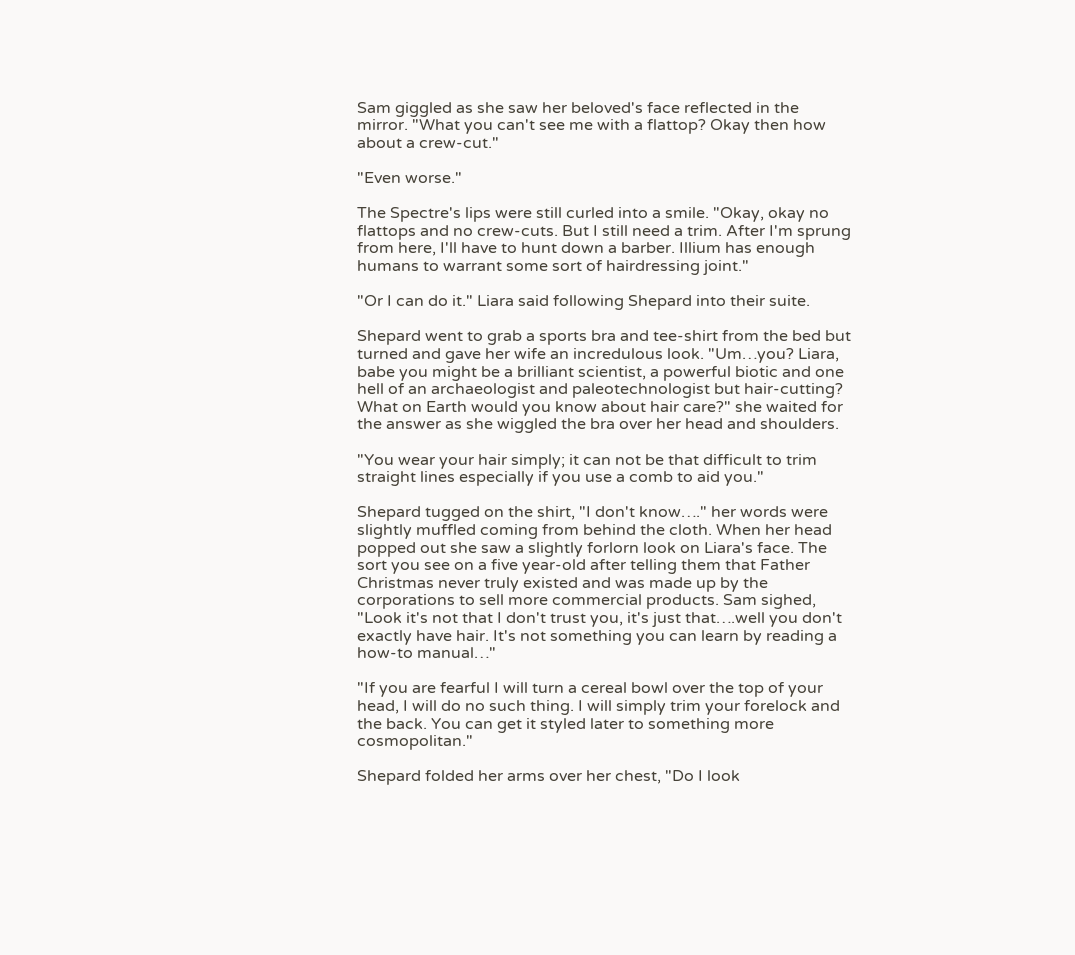Sam giggled as she saw her beloved's face reflected in the mirror. "What you can't see me with a flattop? Okay then how about a crew-cut."

"Even worse."

The Spectre's lips were still curled into a smile. "Okay, okay no flattops and no crew-cuts. But I still need a trim. After I'm sprung from here, I'll have to hunt down a barber. Illium has enough humans to warrant some sort of hairdressing joint."

"Or I can do it." Liara said following Shepard into their suite.

Shepard went to grab a sports bra and tee-shirt from the bed but turned and gave her wife an incredulous look. "Um…you? Liara, babe you might be a brilliant scientist, a powerful biotic and one hell of an archaeologist and paleotechnologist but hair-cutting? What on Earth would you know about hair care?" she waited for the answer as she wiggled the bra over her head and shoulders.

"You wear your hair simply; it can not be that difficult to trim straight lines especially if you use a comb to aid you."

Shepard tugged on the shirt, "I don't know…." her words were slightly muffled coming from behind the cloth. When her head popped out she saw a slightly forlorn look on Liara's face. The sort you see on a five year-old after telling them that Father Christmas never truly existed and was made up by the corporations to sell more commercial products. Sam sighed, "Look it's not that I don't trust you, it's just that….well you don't exactly have hair. It's not something you can learn by reading a how-to manual…"

"If you are fearful I will turn a cereal bowl over the top of your head, I will do no such thing. I will simply trim your forelock and the back. You can get it styled later to something more cosmopolitan."

Shepard folded her arms over her chest, "Do I look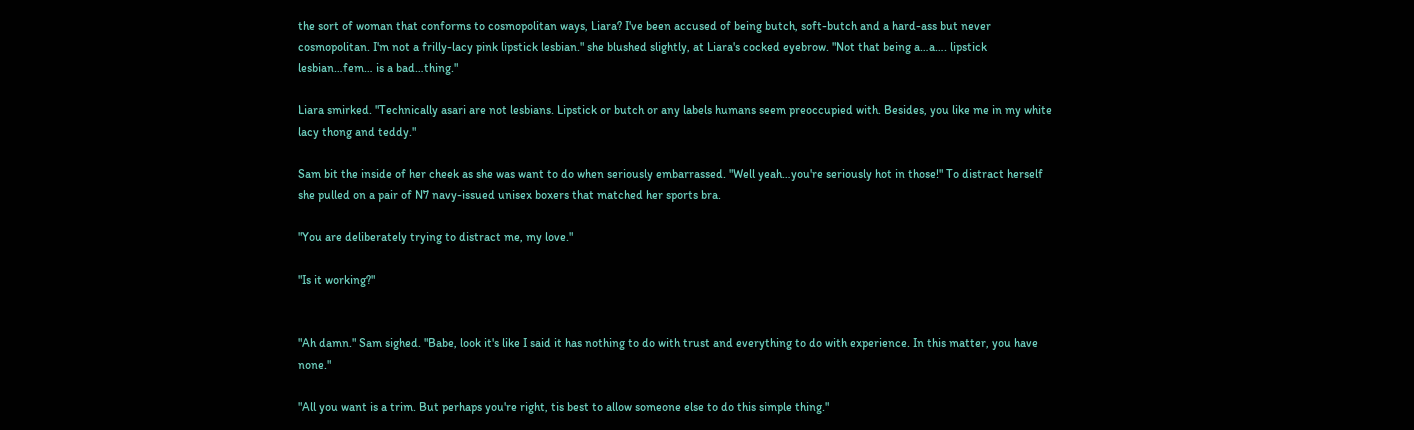the sort of woman that conforms to cosmopolitan ways, Liara? I've been accused of being butch, soft-butch and a hard-ass but never cosmopolitan. I'm not a frilly-lacy pink lipstick lesbian." she blushed slightly, at Liara's cocked eyebrow. "Not that being a…a…. lipstick lesbian…fem… is a bad…thing."

Liara smirked. "Technically asari are not lesbians. Lipstick or butch or any labels humans seem preoccupied with. Besides, you like me in my white lacy thong and teddy."

Sam bit the inside of her cheek as she was want to do when seriously embarrassed. "Well yeah…you're seriously hot in those!" To distract herself she pulled on a pair of N7 navy-issued unisex boxers that matched her sports bra.

"You are deliberately trying to distract me, my love."

"Is it working?"


"Ah damn." Sam sighed. "Babe, look it's like I said it has nothing to do with trust and everything to do with experience. In this matter, you have none."

"All you want is a trim. But perhaps you're right, tis best to allow someone else to do this simple thing."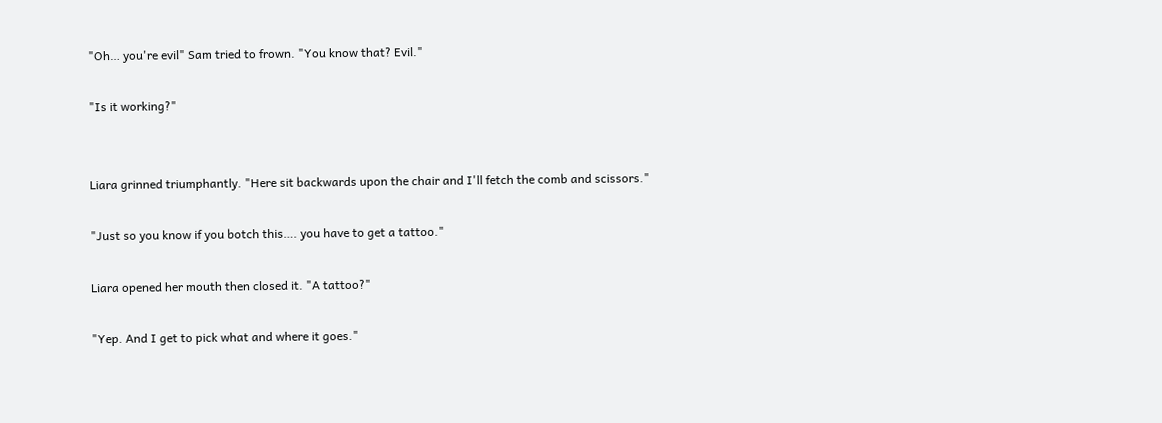"Oh… you're evil" Sam tried to frown. "You know that? Evil."

"Is it working?"


Liara grinned triumphantly. "Here sit backwards upon the chair and I'll fetch the comb and scissors."

"Just so you know if you botch this…. you have to get a tattoo."

Liara opened her mouth then closed it. "A tattoo?"

"Yep. And I get to pick what and where it goes."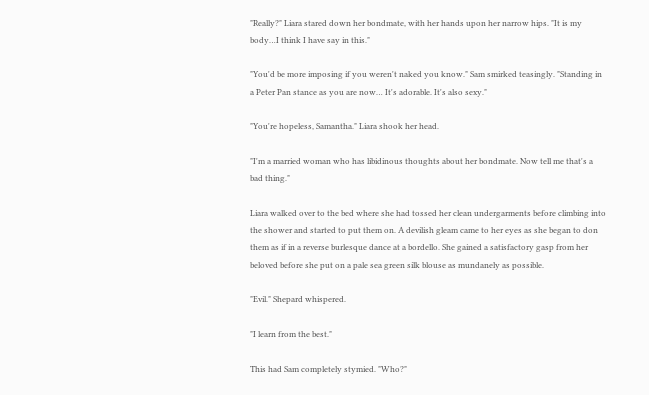"Really?" Liara stared down her bondmate, with her hands upon her narrow hips. "It is my body…I think I have say in this."

"You'd be more imposing if you weren't naked you know." Sam smirked teasingly. "Standing in a Peter Pan stance as you are now… It's adorable. It's also sexy."

"You're hopeless, Samantha." Liara shook her head.

"I'm a married woman who has libidinous thoughts about her bondmate. Now tell me that's a bad thing."

Liara walked over to the bed where she had tossed her clean undergarments before climbing into the shower and started to put them on. A devilish gleam came to her eyes as she began to don them as if in a reverse burlesque dance at a bordello. She gained a satisfactory gasp from her beloved before she put on a pale sea green silk blouse as mundanely as possible.

"Evil." Shepard whispered.

"I learn from the best."

This had Sam completely stymied. "Who?"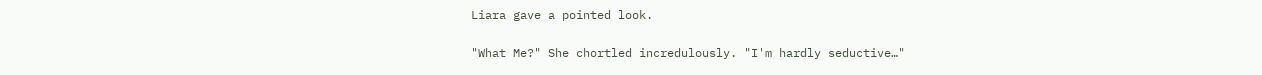Liara gave a pointed look.

"What Me?" She chortled incredulously. "I'm hardly seductive…"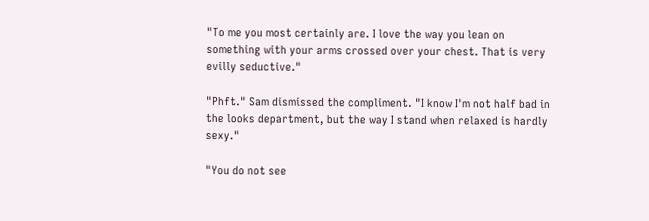"To me you most certainly are. I love the way you lean on something with your arms crossed over your chest. That is very evilly seductive."

"Phft." Sam dismissed the compliment. "I know I'm not half bad in the looks department, but the way I stand when relaxed is hardly sexy."

"You do not see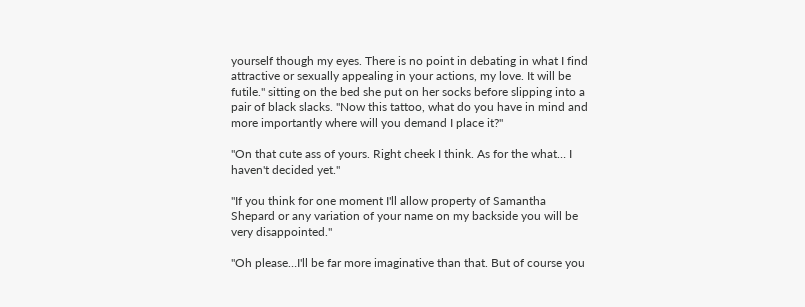yourself though my eyes. There is no point in debating in what I find attractive or sexually appealing in your actions, my love. It will be futile." sitting on the bed she put on her socks before slipping into a pair of black slacks. "Now this tattoo, what do you have in mind and more importantly where will you demand I place it?"

"On that cute ass of yours. Right cheek I think. As for the what… I haven't decided yet."

"If you think for one moment I'll allow property of Samantha Shepard or any variation of your name on my backside you will be very disappointed."

"Oh please…I'll be far more imaginative than that. But of course you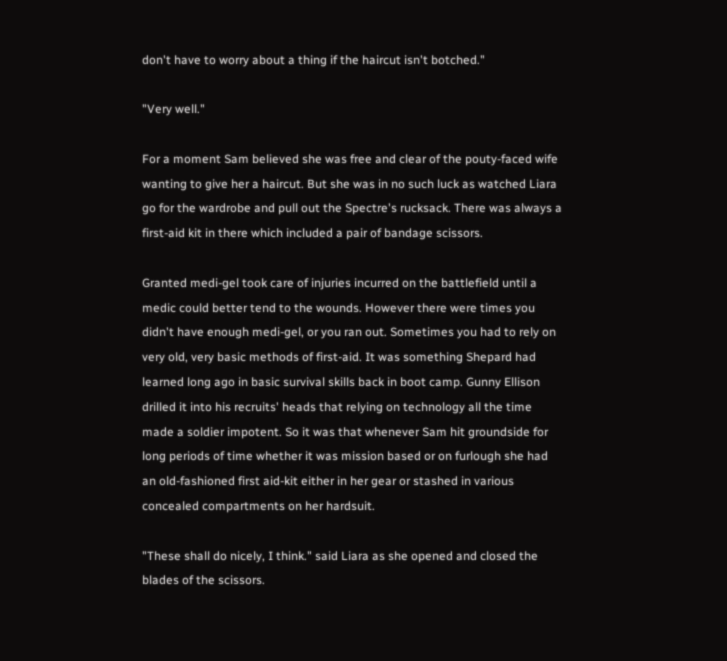don't have to worry about a thing if the haircut isn't botched."

"Very well."

For a moment Sam believed she was free and clear of the pouty-faced wife wanting to give her a haircut. But she was in no such luck as watched Liara go for the wardrobe and pull out the Spectre's rucksack. There was always a first-aid kit in there which included a pair of bandage scissors.

Granted medi-gel took care of injuries incurred on the battlefield until a medic could better tend to the wounds. However there were times you didn't have enough medi-gel, or you ran out. Sometimes you had to rely on very old, very basic methods of first-aid. It was something Shepard had learned long ago in basic survival skills back in boot camp. Gunny Ellison drilled it into his recruits' heads that relying on technology all the time made a soldier impotent. So it was that whenever Sam hit groundside for long periods of time whether it was mission based or on furlough she had an old-fashioned first aid-kit either in her gear or stashed in various concealed compartments on her hardsuit.

"These shall do nicely, I think." said Liara as she opened and closed the blades of the scissors.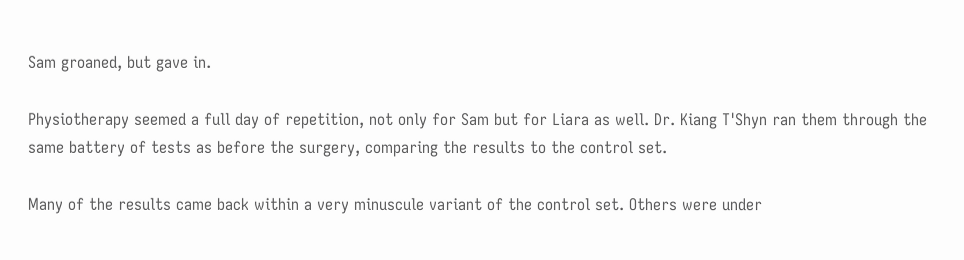Sam groaned, but gave in.

Physiotherapy seemed a full day of repetition, not only for Sam but for Liara as well. Dr. Kiang T'Shyn ran them through the same battery of tests as before the surgery, comparing the results to the control set.

Many of the results came back within a very minuscule variant of the control set. Others were under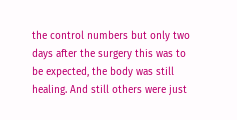the control numbers but only two days after the surgery this was to be expected, the body was still healing. And still others were just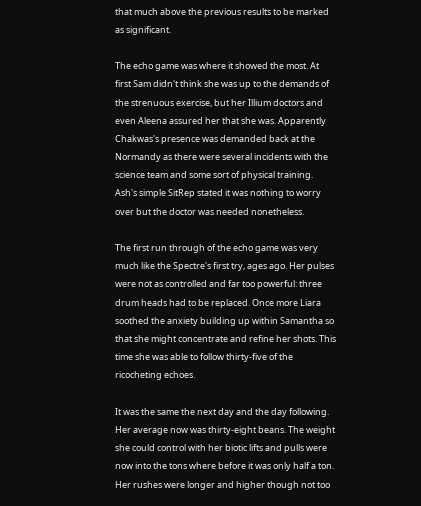that much above the previous results to be marked as significant.

The echo game was where it showed the most. At first Sam didn't think she was up to the demands of the strenuous exercise, but her Illium doctors and even Aleena assured her that she was. Apparently Chakwas's presence was demanded back at the Normandy as there were several incidents with the science team and some sort of physical training. Ash's simple SitRep stated it was nothing to worry over but the doctor was needed nonetheless.

The first run through of the echo game was very much like the Spectre's first try, ages ago. Her pulses were not as controlled and far too powerful: three drum heads had to be replaced. Once more Liara soothed the anxiety building up within Samantha so that she might concentrate and refine her shots. This time she was able to follow thirty-five of the ricocheting echoes.

It was the same the next day and the day following. Her average now was thirty-eight beans. The weight she could control with her biotic lifts and pulls were now into the tons where before it was only half a ton. Her rushes were longer and higher though not too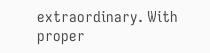extraordinary. With proper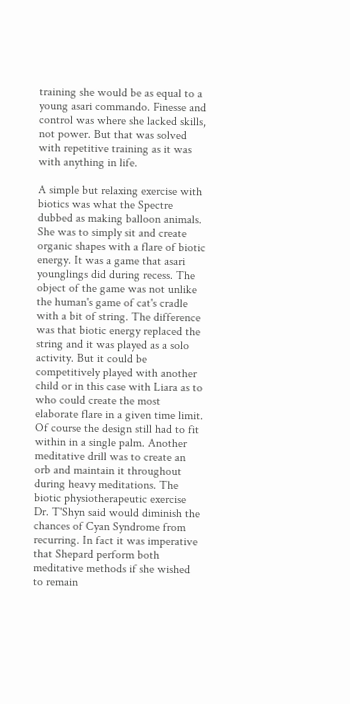training she would be as equal to a young asari commando. Finesse and control was where she lacked skills, not power. But that was solved with repetitive training as it was with anything in life.

A simple but relaxing exercise with biotics was what the Spectre dubbed as making balloon animals. She was to simply sit and create organic shapes with a flare of biotic energy. It was a game that asari younglings did during recess. The object of the game was not unlike the human's game of cat's cradle with a bit of string. The difference was that biotic energy replaced the string and it was played as a solo activity. But it could be competitively played with another child or in this case with Liara as to who could create the most elaborate flare in a given time limit. Of course the design still had to fit within in a single palm. Another meditative drill was to create an orb and maintain it throughout during heavy meditations. The biotic physiotherapeutic exercise Dr. T'Shyn said would diminish the chances of Cyan Syndrome from recurring. In fact it was imperative that Shepard perform both meditative methods if she wished to remain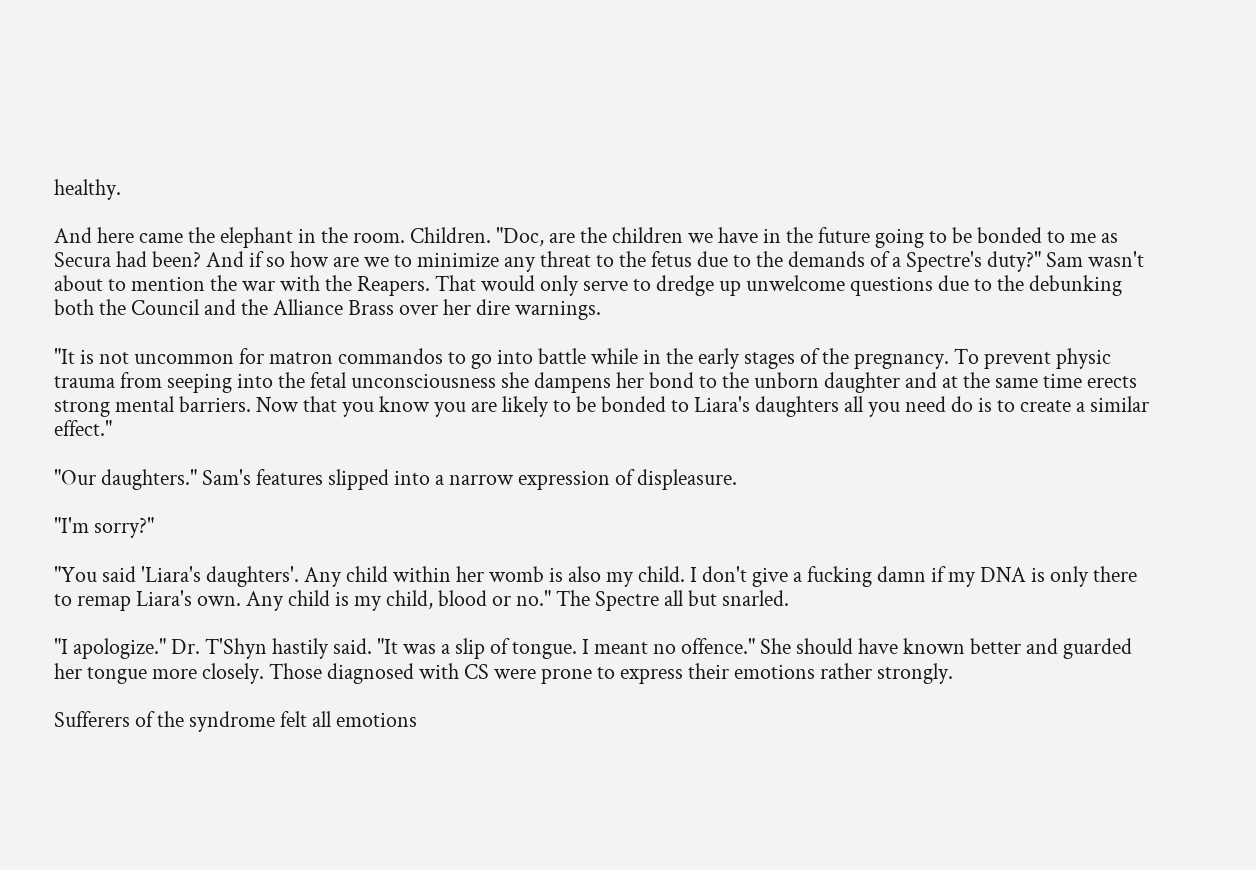healthy.

And here came the elephant in the room. Children. "Doc, are the children we have in the future going to be bonded to me as Secura had been? And if so how are we to minimize any threat to the fetus due to the demands of a Spectre's duty?" Sam wasn't about to mention the war with the Reapers. That would only serve to dredge up unwelcome questions due to the debunking both the Council and the Alliance Brass over her dire warnings.

"It is not uncommon for matron commandos to go into battle while in the early stages of the pregnancy. To prevent physic trauma from seeping into the fetal unconsciousness she dampens her bond to the unborn daughter and at the same time erects strong mental barriers. Now that you know you are likely to be bonded to Liara's daughters all you need do is to create a similar effect."

"Our daughters." Sam's features slipped into a narrow expression of displeasure.

"I'm sorry?"

"You said 'Liara's daughters'. Any child within her womb is also my child. I don't give a fucking damn if my DNA is only there to remap Liara's own. Any child is my child, blood or no." The Spectre all but snarled.

"I apologize." Dr. T'Shyn hastily said. "It was a slip of tongue. I meant no offence." She should have known better and guarded her tongue more closely. Those diagnosed with CS were prone to express their emotions rather strongly.

Sufferers of the syndrome felt all emotions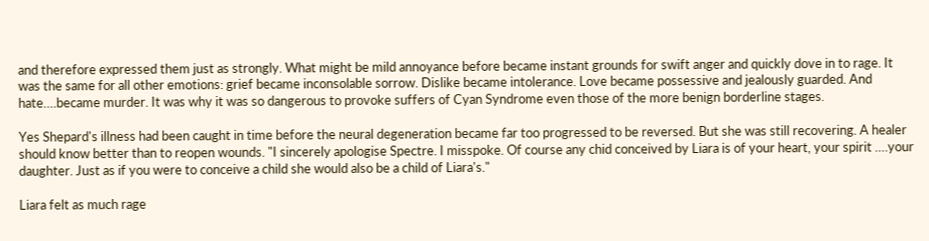and therefore expressed them just as strongly. What might be mild annoyance before became instant grounds for swift anger and quickly dove in to rage. It was the same for all other emotions: grief became inconsolable sorrow. Dislike became intolerance. Love became possessive and jealously guarded. And hate….became murder. It was why it was so dangerous to provoke suffers of Cyan Syndrome even those of the more benign borderline stages.

Yes Shepard's illness had been caught in time before the neural degeneration became far too progressed to be reversed. But she was still recovering. A healer should know better than to reopen wounds. "I sincerely apologise Spectre. I misspoke. Of course any chid conceived by Liara is of your heart, your spirit ….your daughter. Just as if you were to conceive a child she would also be a child of Liara's."

Liara felt as much rage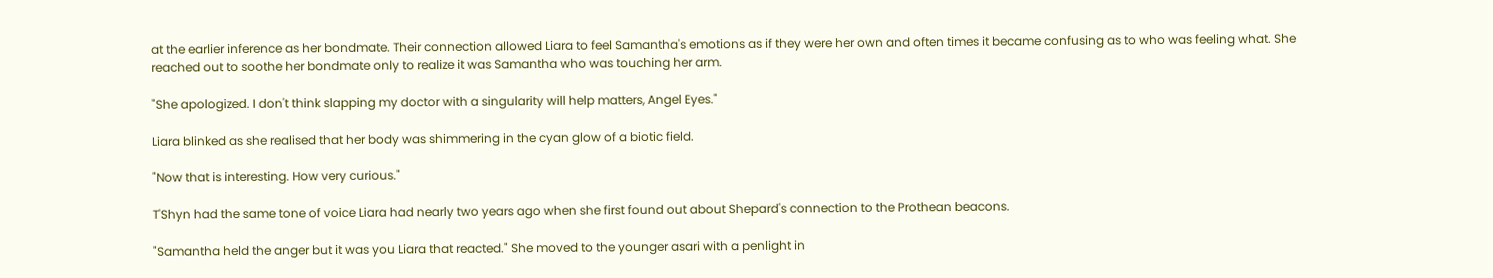at the earlier inference as her bondmate. Their connection allowed Liara to feel Samantha's emotions as if they were her own and often times it became confusing as to who was feeling what. She reached out to soothe her bondmate only to realize it was Samantha who was touching her arm.

"She apologized. I don't think slapping my doctor with a singularity will help matters, Angel Eyes."

Liara blinked as she realised that her body was shimmering in the cyan glow of a biotic field.

"Now that is interesting. How very curious."

T'Shyn had the same tone of voice Liara had nearly two years ago when she first found out about Shepard's connection to the Prothean beacons.

"Samantha held the anger but it was you Liara that reacted." She moved to the younger asari with a penlight in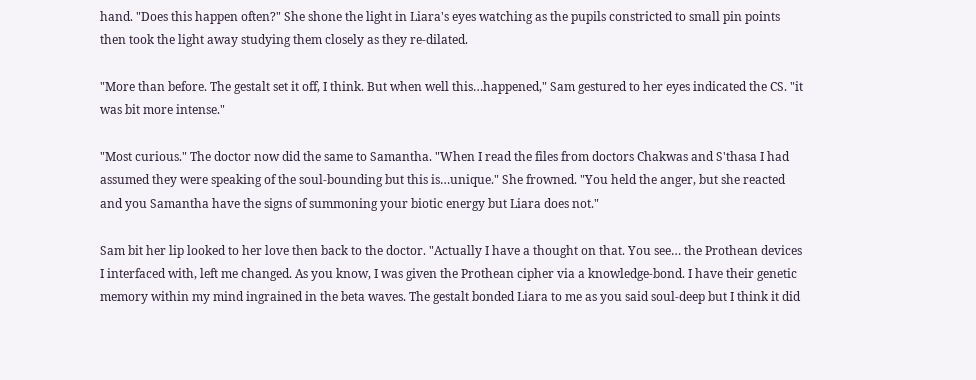hand. "Does this happen often?" She shone the light in Liara's eyes watching as the pupils constricted to small pin points then took the light away studying them closely as they re-dilated.

"More than before. The gestalt set it off, I think. But when well this…happened," Sam gestured to her eyes indicated the CS. "it was bit more intense."

"Most curious." The doctor now did the same to Samantha. "When I read the files from doctors Chakwas and S'thasa I had assumed they were speaking of the soul-bounding but this is…unique." She frowned. "You held the anger, but she reacted and you Samantha have the signs of summoning your biotic energy but Liara does not."

Sam bit her lip looked to her love then back to the doctor. "Actually I have a thought on that. You see… the Prothean devices I interfaced with, left me changed. As you know, I was given the Prothean cipher via a knowledge-bond. I have their genetic memory within my mind ingrained in the beta waves. The gestalt bonded Liara to me as you said soul-deep but I think it did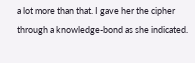a lot more than that. I gave her the cipher through a knowledge-bond as she indicated.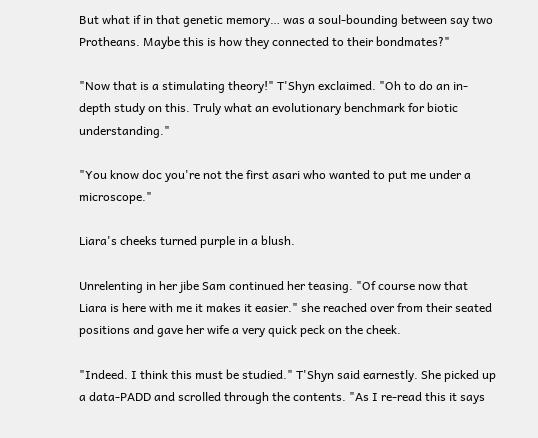But what if in that genetic memory… was a soul-bounding between say two Protheans. Maybe this is how they connected to their bondmates?"

"Now that is a stimulating theory!" T'Shyn exclaimed. "Oh to do an in-depth study on this. Truly what an evolutionary benchmark for biotic understanding."

"You know doc you're not the first asari who wanted to put me under a microscope."

Liara's cheeks turned purple in a blush.

Unrelenting in her jibe Sam continued her teasing. "Of course now that Liara is here with me it makes it easier." she reached over from their seated positions and gave her wife a very quick peck on the cheek.

"Indeed. I think this must be studied." T'Shyn said earnestly. She picked up a data-PADD and scrolled through the contents. "As I re-read this it says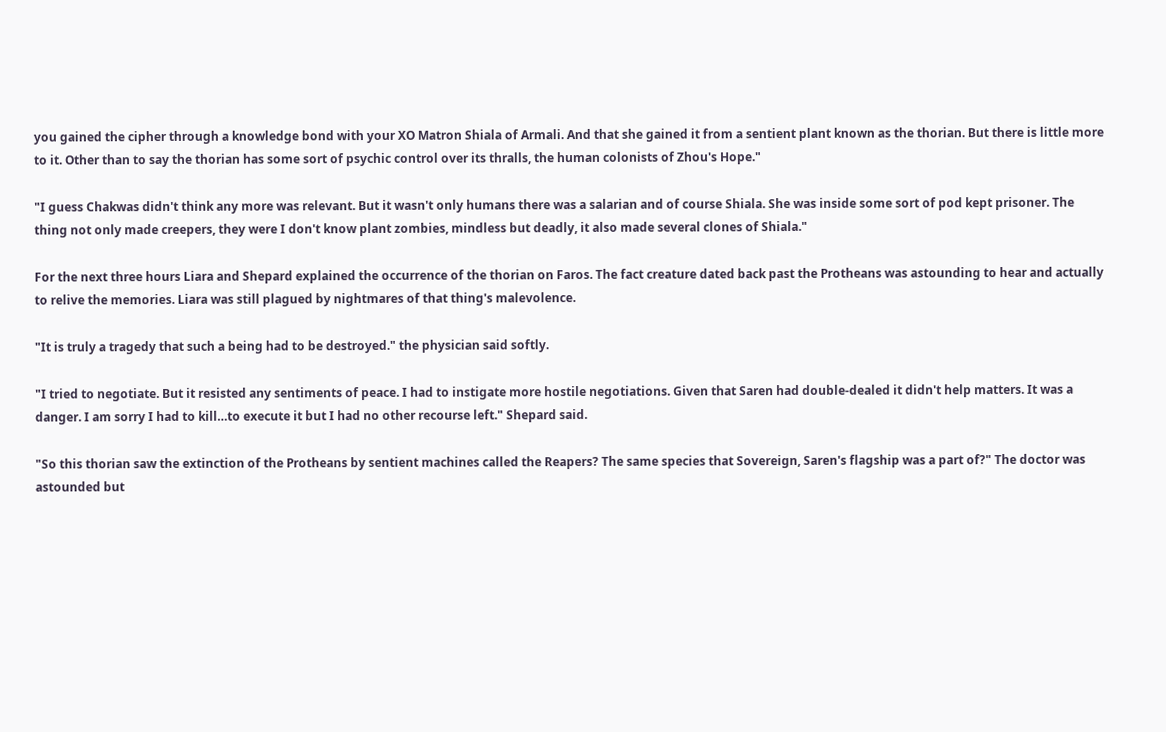you gained the cipher through a knowledge bond with your XO Matron Shiala of Armali. And that she gained it from a sentient plant known as the thorian. But there is little more to it. Other than to say the thorian has some sort of psychic control over its thralls, the human colonists of Zhou's Hope."

"I guess Chakwas didn't think any more was relevant. But it wasn't only humans there was a salarian and of course Shiala. She was inside some sort of pod kept prisoner. The thing not only made creepers, they were I don't know plant zombies, mindless but deadly, it also made several clones of Shiala."

For the next three hours Liara and Shepard explained the occurrence of the thorian on Faros. The fact creature dated back past the Protheans was astounding to hear and actually to relive the memories. Liara was still plagued by nightmares of that thing's malevolence.

"It is truly a tragedy that such a being had to be destroyed." the physician said softly.

"I tried to negotiate. But it resisted any sentiments of peace. I had to instigate more hostile negotiations. Given that Saren had double-dealed it didn't help matters. It was a danger. I am sorry I had to kill…to execute it but I had no other recourse left." Shepard said.

"So this thorian saw the extinction of the Protheans by sentient machines called the Reapers? The same species that Sovereign, Saren's flagship was a part of?" The doctor was astounded but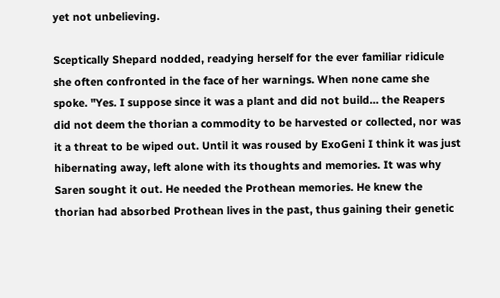yet not unbelieving.

Sceptically Shepard nodded, readying herself for the ever familiar ridicule she often confronted in the face of her warnings. When none came she spoke. "Yes. I suppose since it was a plant and did not build… the Reapers did not deem the thorian a commodity to be harvested or collected, nor was it a threat to be wiped out. Until it was roused by ExoGeni I think it was just hibernating away, left alone with its thoughts and memories. It was why Saren sought it out. He needed the Prothean memories. He knew the thorian had absorbed Prothean lives in the past, thus gaining their genetic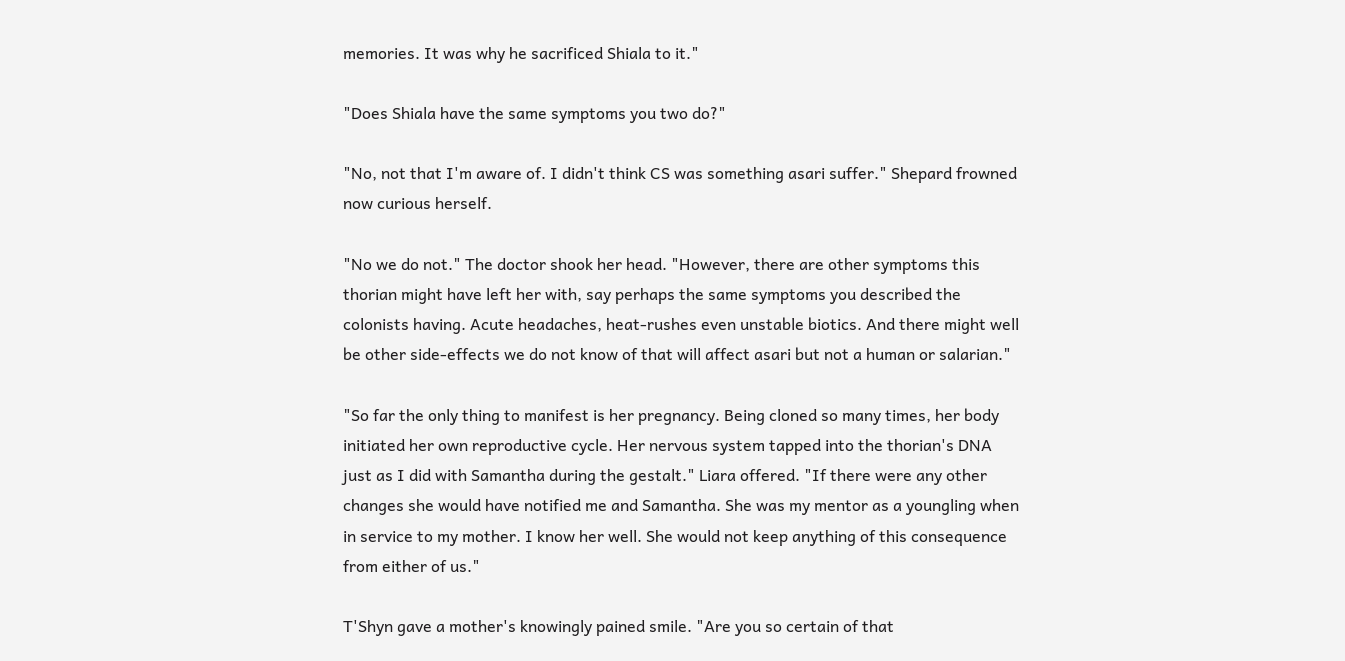memories. It was why he sacrificed Shiala to it."

"Does Shiala have the same symptoms you two do?"

"No, not that I'm aware of. I didn't think CS was something asari suffer." Shepard frowned now curious herself.

"No we do not." The doctor shook her head. "However, there are other symptoms this thorian might have left her with, say perhaps the same symptoms you described the colonists having. Acute headaches, heat-rushes even unstable biotics. And there might well be other side-effects we do not know of that will affect asari but not a human or salarian."

"So far the only thing to manifest is her pregnancy. Being cloned so many times, her body initiated her own reproductive cycle. Her nervous system tapped into the thorian's DNA just as I did with Samantha during the gestalt." Liara offered. "If there were any other changes she would have notified me and Samantha. She was my mentor as a youngling when in service to my mother. I know her well. She would not keep anything of this consequence from either of us."

T'Shyn gave a mother's knowingly pained smile. "Are you so certain of that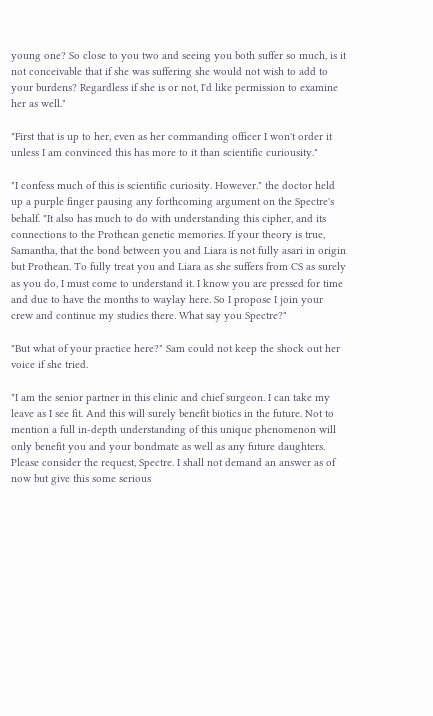young one? So close to you two and seeing you both suffer so much, is it not conceivable that if she was suffering she would not wish to add to your burdens? Regardless if she is or not, I'd like permission to examine her as well."

"First that is up to her, even as her commanding officer I won't order it unless I am convinced this has more to it than scientific curiousity."

"I confess much of this is scientific curiosity. However." the doctor held up a purple finger pausing any forthcoming argument on the Spectre's behalf. "It also has much to do with understanding this cipher, and its connections to the Prothean genetic memories. If your theory is true, Samantha, that the bond between you and Liara is not fully asari in origin but Prothean. To fully treat you and Liara as she suffers from CS as surely as you do, I must come to understand it. I know you are pressed for time and due to have the months to waylay here. So I propose I join your crew and continue my studies there. What say you Spectre?"

"But what of your practice here?" Sam could not keep the shock out her voice if she tried.

"I am the senior partner in this clinic and chief surgeon. I can take my leave as I see fit. And this will surely benefit biotics in the future. Not to mention a full in-depth understanding of this unique phenomenon will only benefit you and your bondmate as well as any future daughters. Please consider the request, Spectre. I shall not demand an answer as of now but give this some serious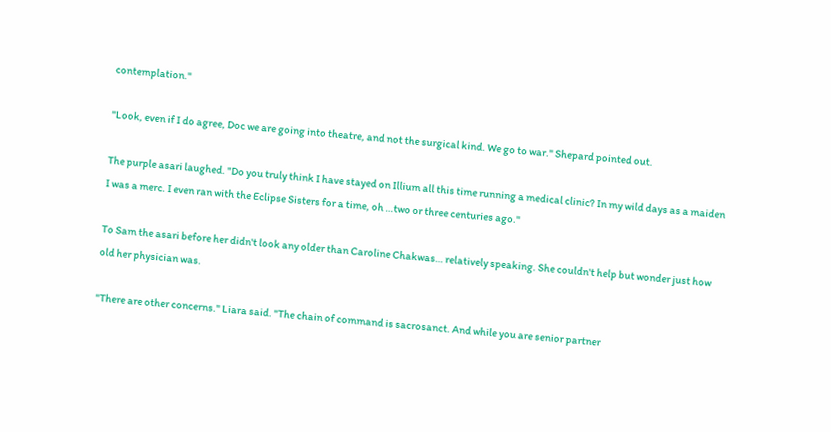contemplation."

"Look, even if I do agree, Doc we are going into theatre, and not the surgical kind. We go to war." Shepard pointed out.

The purple asari laughed. "Do you truly think I have stayed on Illium all this time running a medical clinic? In my wild days as a maiden I was a merc. I even ran with the Eclipse Sisters for a time, oh …two or three centuries ago."

To Sam the asari before her didn't look any older than Caroline Chakwas… relatively speaking. She couldn't help but wonder just how old her physician was.

"There are other concerns." Liara said. "The chain of command is sacrosanct. And while you are senior partner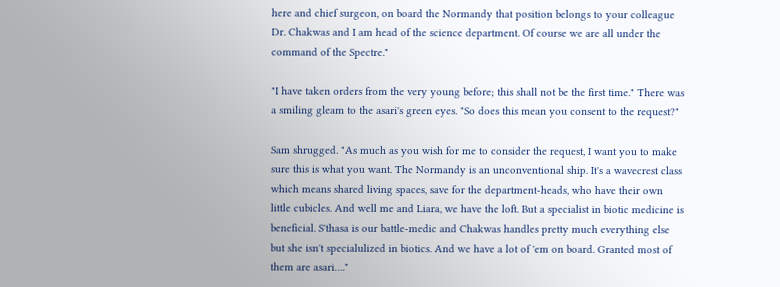here and chief surgeon, on board the Normandy that position belongs to your colleague Dr. Chakwas and I am head of the science department. Of course we are all under the command of the Spectre."

"I have taken orders from the very young before; this shall not be the first time." There was a smiling gleam to the asari's green eyes. "So does this mean you consent to the request?"

Sam shrugged. "As much as you wish for me to consider the request, I want you to make sure this is what you want. The Normandy is an unconventional ship. It's a wavecrest class which means shared living spaces, save for the department-heads, who have their own little cubicles. And well me and Liara, we have the loft. But a specialist in biotic medicine is beneficial. S'thasa is our battle-medic and Chakwas handles pretty much everything else but she isn't specialulized in biotics. And we have a lot of 'em on board. Granted most of them are asari…."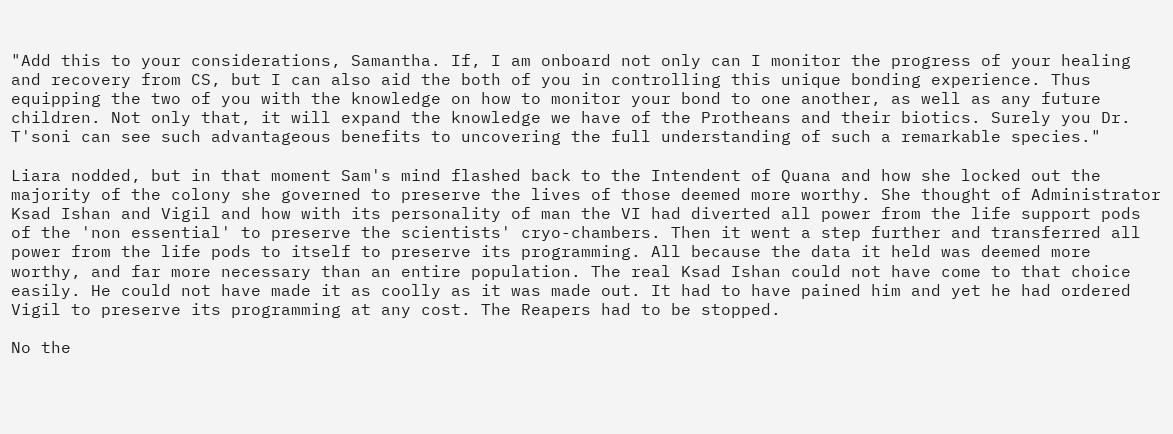"Add this to your considerations, Samantha. If, I am onboard not only can I monitor the progress of your healing and recovery from CS, but I can also aid the both of you in controlling this unique bonding experience. Thus equipping the two of you with the knowledge on how to monitor your bond to one another, as well as any future children. Not only that, it will expand the knowledge we have of the Protheans and their biotics. Surely you Dr. T'soni can see such advantageous benefits to uncovering the full understanding of such a remarkable species."

Liara nodded, but in that moment Sam's mind flashed back to the Intendent of Quana and how she locked out the majority of the colony she governed to preserve the lives of those deemed more worthy. She thought of Administrator Ksad Ishan and Vigil and how with its personality of man the VI had diverted all power from the life support pods of the 'non essential' to preserve the scientists' cryo-chambers. Then it went a step further and transferred all power from the life pods to itself to preserve its programming. All because the data it held was deemed more worthy, and far more necessary than an entire population. The real Ksad Ishan could not have come to that choice easily. He could not have made it as coolly as it was made out. It had to have pained him and yet he had ordered Vigil to preserve its programming at any cost. The Reapers had to be stopped.

No the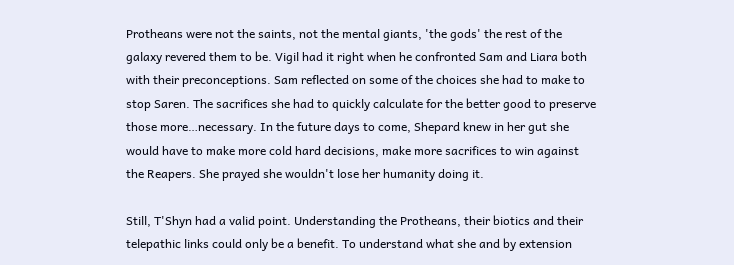Protheans were not the saints, not the mental giants, 'the gods' the rest of the galaxy revered them to be. Vigil had it right when he confronted Sam and Liara both with their preconceptions. Sam reflected on some of the choices she had to make to stop Saren. The sacrifices she had to quickly calculate for the better good to preserve those more…necessary. In the future days to come, Shepard knew in her gut she would have to make more cold hard decisions, make more sacrifices to win against the Reapers. She prayed she wouldn't lose her humanity doing it.

Still, T'Shyn had a valid point. Understanding the Protheans, their biotics and their telepathic links could only be a benefit. To understand what she and by extension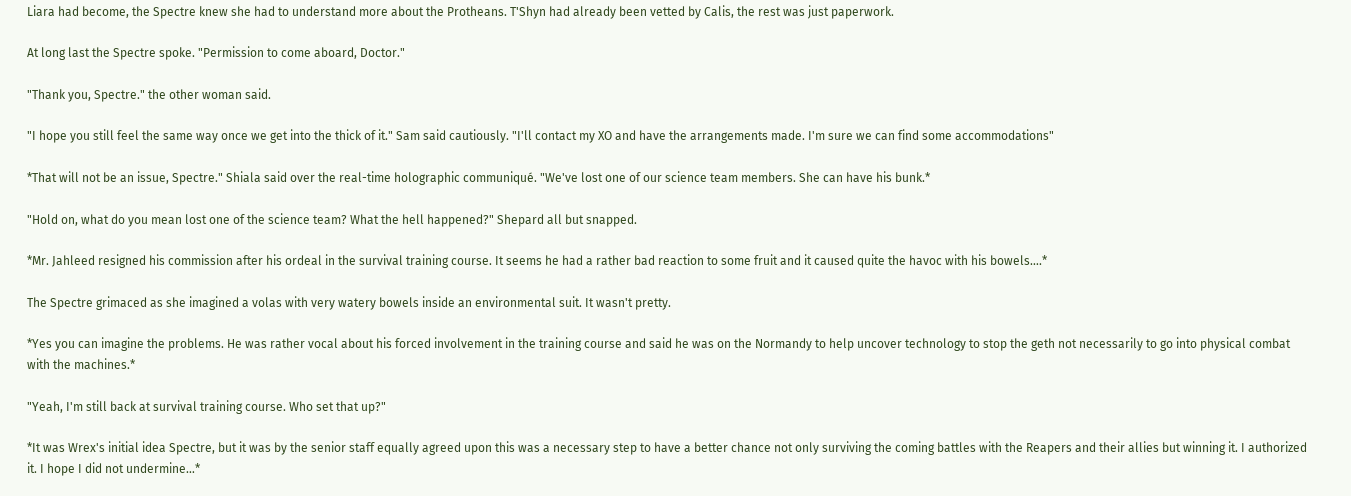Liara had become, the Spectre knew she had to understand more about the Protheans. T'Shyn had already been vetted by Calis, the rest was just paperwork.

At long last the Spectre spoke. "Permission to come aboard, Doctor."

"Thank you, Spectre." the other woman said.

"I hope you still feel the same way once we get into the thick of it." Sam said cautiously. "I'll contact my XO and have the arrangements made. I'm sure we can find some accommodations"

*That will not be an issue, Spectre." Shiala said over the real-time holographic communiqué. "We've lost one of our science team members. She can have his bunk.*

"Hold on, what do you mean lost one of the science team? What the hell happened?" Shepard all but snapped.

*Mr. Jahleed resigned his commission after his ordeal in the survival training course. It seems he had a rather bad reaction to some fruit and it caused quite the havoc with his bowels….*

The Spectre grimaced as she imagined a volas with very watery bowels inside an environmental suit. It wasn't pretty.

*Yes you can imagine the problems. He was rather vocal about his forced involvement in the training course and said he was on the Normandy to help uncover technology to stop the geth not necessarily to go into physical combat with the machines.*

"Yeah, I'm still back at survival training course. Who set that up?"

*It was Wrex's initial idea Spectre, but it was by the senior staff equally agreed upon this was a necessary step to have a better chance not only surviving the coming battles with the Reapers and their allies but winning it. I authorized it. I hope I did not undermine…*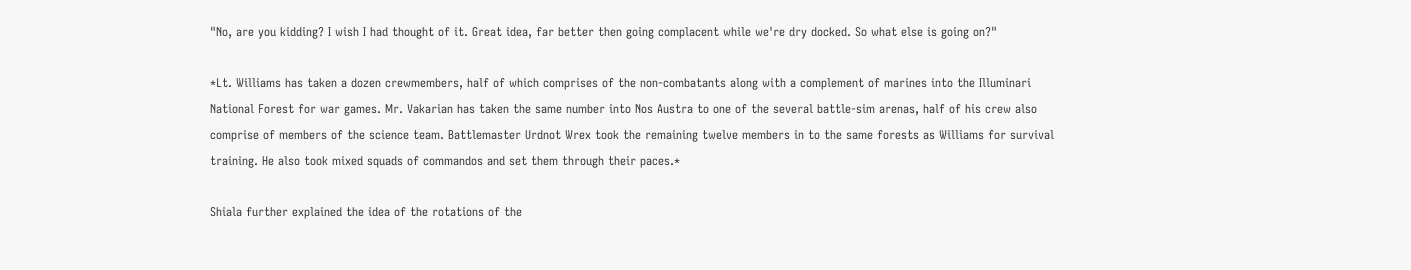"No, are you kidding? I wish I had thought of it. Great idea, far better then going complacent while we're dry docked. So what else is going on?"

*Lt. Williams has taken a dozen crewmembers, half of which comprises of the non-combatants along with a complement of marines into the Illuminari National Forest for war games. Mr. Vakarian has taken the same number into Nos Austra to one of the several battle-sim arenas, half of his crew also comprise of members of the science team. Battlemaster Urdnot Wrex took the remaining twelve members in to the same forests as Williams for survival training. He also took mixed squads of commandos and set them through their paces.*

Shiala further explained the idea of the rotations of the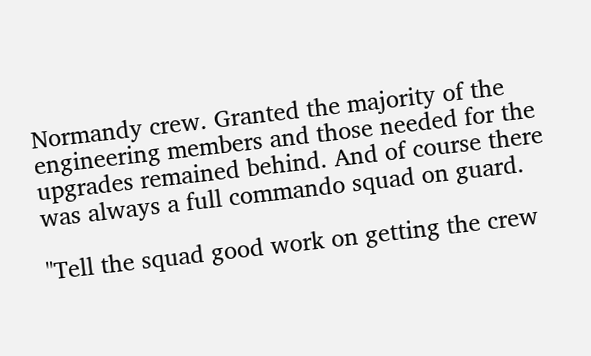Normandy crew. Granted the majority of the engineering members and those needed for the upgrades remained behind. And of course there was always a full commando squad on guard.

"Tell the squad good work on getting the crew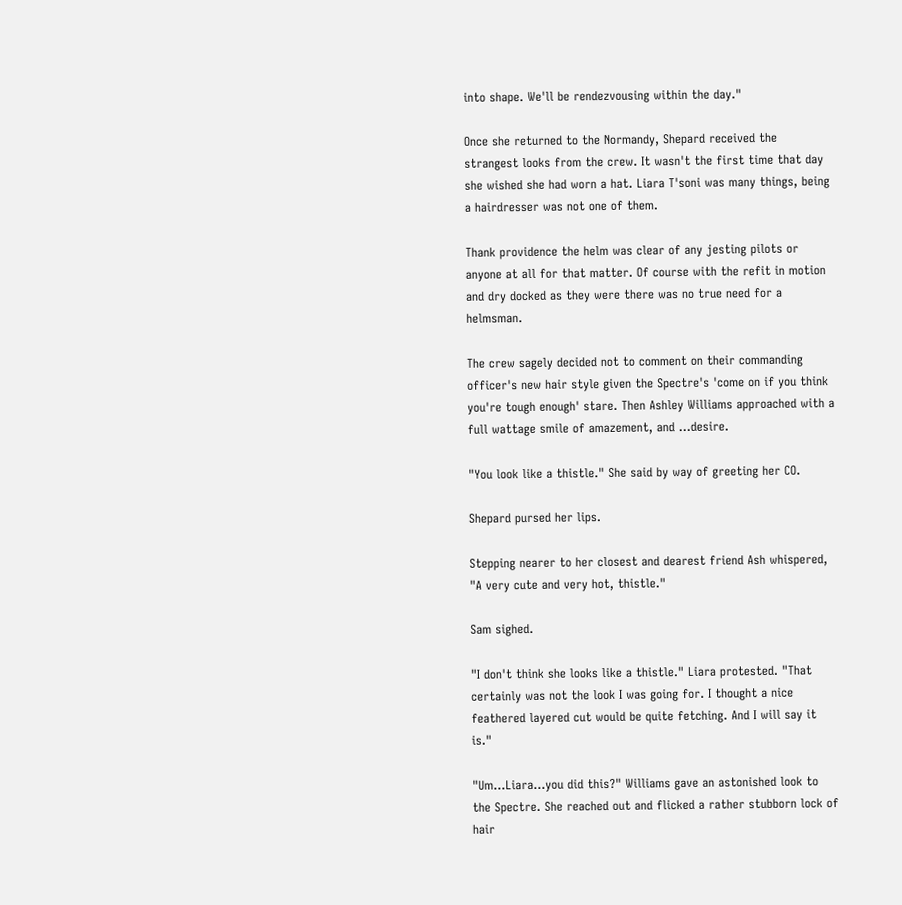into shape. We'll be rendezvousing within the day."

Once she returned to the Normandy, Shepard received the strangest looks from the crew. It wasn't the first time that day she wished she had worn a hat. Liara T'soni was many things, being a hairdresser was not one of them.

Thank providence the helm was clear of any jesting pilots or anyone at all for that matter. Of course with the refit in motion and dry docked as they were there was no true need for a helmsman.

The crew sagely decided not to comment on their commanding officer's new hair style given the Spectre's 'come on if you think you're tough enough' stare. Then Ashley Williams approached with a full wattage smile of amazement, and …desire.

"You look like a thistle." She said by way of greeting her CO.

Shepard pursed her lips.

Stepping nearer to her closest and dearest friend Ash whispered, "A very cute and very hot, thistle."

Sam sighed.

"I don't think she looks like a thistle." Liara protested. "That certainly was not the look I was going for. I thought a nice feathered layered cut would be quite fetching. And I will say it is."

"Um…Liara…you did this?" Williams gave an astonished look to the Spectre. She reached out and flicked a rather stubborn lock of hair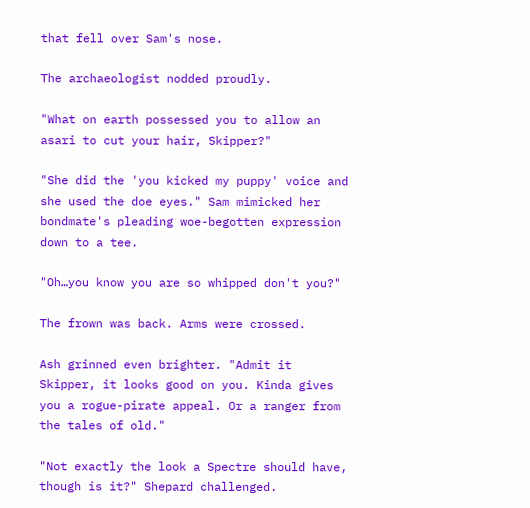that fell over Sam's nose.

The archaeologist nodded proudly.

"What on earth possessed you to allow an asari to cut your hair, Skipper?"

"She did the 'you kicked my puppy' voice and she used the doe eyes." Sam mimicked her bondmate's pleading woe-begotten expression down to a tee.

"Oh…you know you are so whipped don't you?"

The frown was back. Arms were crossed.

Ash grinned even brighter. "Admit it Skipper, it looks good on you. Kinda gives you a rogue-pirate appeal. Or a ranger from the tales of old."

"Not exactly the look a Spectre should have, though is it?" Shepard challenged.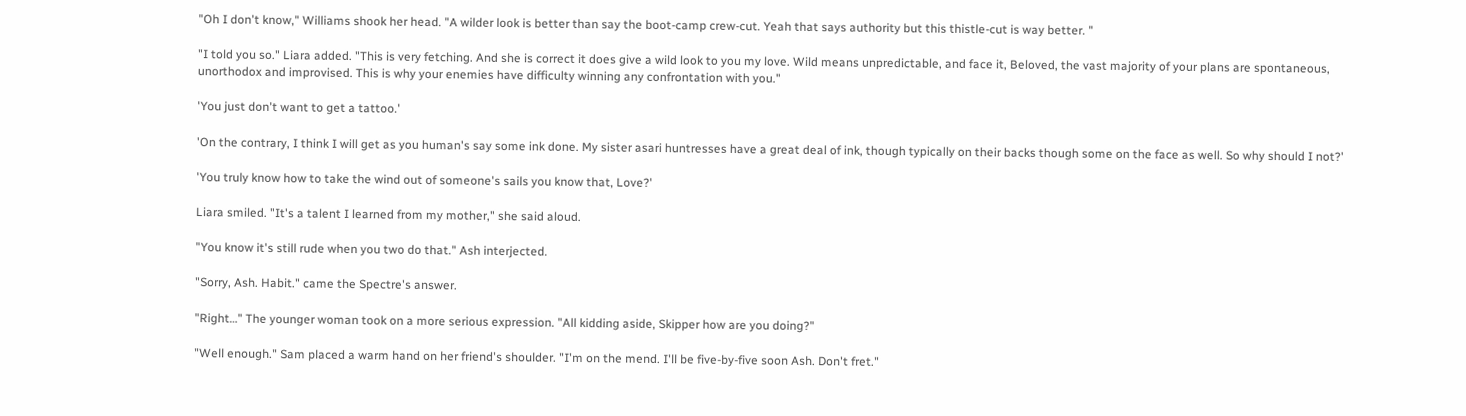"Oh I don't know," Williams shook her head. "A wilder look is better than say the boot-camp crew-cut. Yeah that says authority but this thistle-cut is way better. "

"I told you so." Liara added. "This is very fetching. And she is correct it does give a wild look to you my love. Wild means unpredictable, and face it, Beloved, the vast majority of your plans are spontaneous, unorthodox and improvised. This is why your enemies have difficulty winning any confrontation with you."

'You just don't want to get a tattoo.'

'On the contrary, I think I will get as you human's say some ink done. My sister asari huntresses have a great deal of ink, though typically on their backs though some on the face as well. So why should I not?'

'You truly know how to take the wind out of someone's sails you know that, Love?'

Liara smiled. "It's a talent I learned from my mother," she said aloud.

"You know it's still rude when you two do that." Ash interjected.

"Sorry, Ash. Habit." came the Spectre's answer.

"Right…" The younger woman took on a more serious expression. "All kidding aside, Skipper how are you doing?"

"Well enough." Sam placed a warm hand on her friend's shoulder. "I'm on the mend. I'll be five-by-five soon Ash. Don't fret."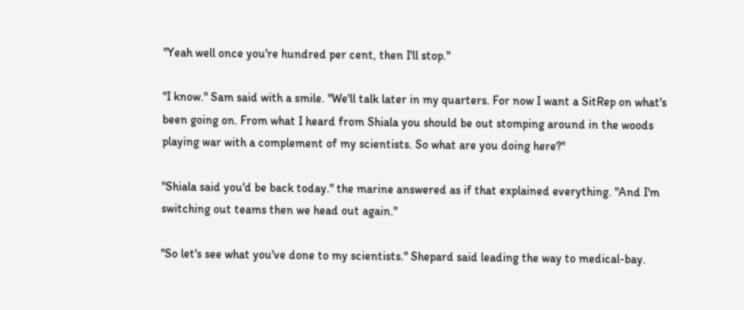"Yeah well once you're hundred per cent, then I'll stop."

"I know." Sam said with a smile. "We'll talk later in my quarters. For now I want a SitRep on what's been going on. From what I heard from Shiala you should be out stomping around in the woods playing war with a complement of my scientists. So what are you doing here?"

"Shiala said you'd be back today." the marine answered as if that explained everything. "And I'm switching out teams then we head out again."

"So let's see what you've done to my scientists." Shepard said leading the way to medical-bay.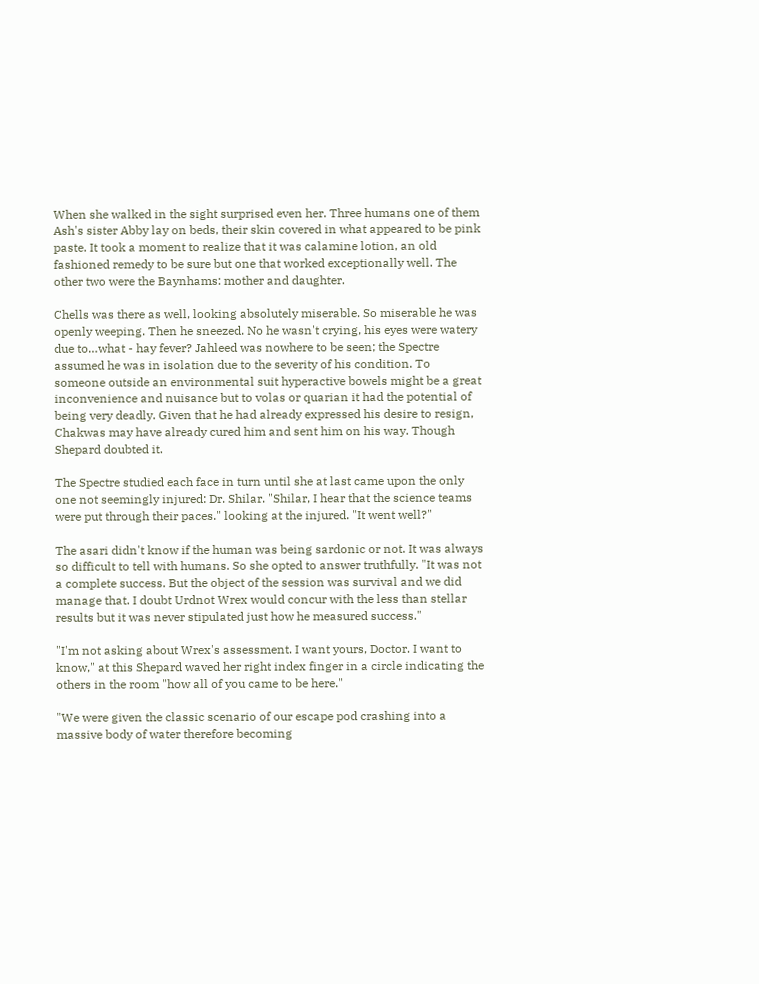When she walked in the sight surprised even her. Three humans one of them Ash's sister Abby lay on beds, their skin covered in what appeared to be pink paste. It took a moment to realize that it was calamine lotion, an old fashioned remedy to be sure but one that worked exceptionally well. The other two were the Baynhams: mother and daughter.

Chells was there as well, looking absolutely miserable. So miserable he was openly weeping. Then he sneezed. No he wasn't crying, his eyes were watery due to…what - hay fever? Jahleed was nowhere to be seen; the Spectre assumed he was in isolation due to the severity of his condition. To someone outside an environmental suit hyperactive bowels might be a great inconvenience and nuisance but to volas or quarian it had the potential of being very deadly. Given that he had already expressed his desire to resign, Chakwas may have already cured him and sent him on his way. Though Shepard doubted it.

The Spectre studied each face in turn until she at last came upon the only one not seemingly injured: Dr. Shilar. "Shilar, I hear that the science teams were put through their paces." looking at the injured. "It went well?"

The asari didn't know if the human was being sardonic or not. It was always so difficult to tell with humans. So she opted to answer truthfully. "It was not a complete success. But the object of the session was survival and we did manage that. I doubt Urdnot Wrex would concur with the less than stellar results but it was never stipulated just how he measured success."

"I'm not asking about Wrex's assessment. I want yours, Doctor. I want to know," at this Shepard waved her right index finger in a circle indicating the others in the room "how all of you came to be here."

"We were given the classic scenario of our escape pod crashing into a massive body of water therefore becoming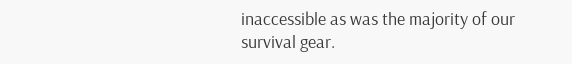inaccessible as was the majority of our survival gear.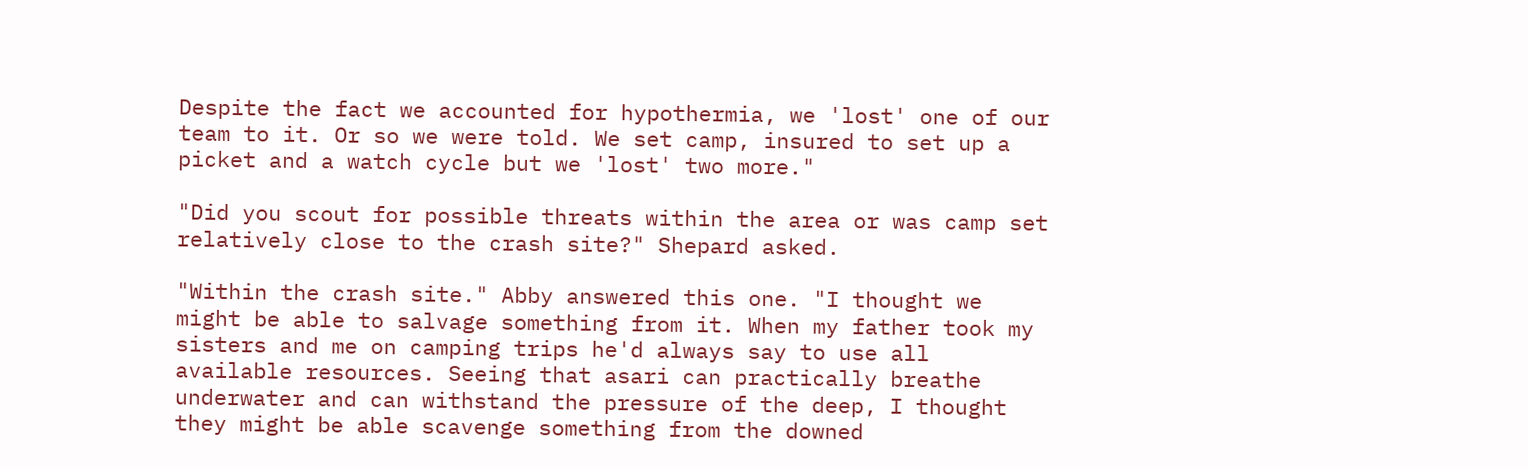Despite the fact we accounted for hypothermia, we 'lost' one of our team to it. Or so we were told. We set camp, insured to set up a picket and a watch cycle but we 'lost' two more."

"Did you scout for possible threats within the area or was camp set relatively close to the crash site?" Shepard asked.

"Within the crash site." Abby answered this one. "I thought we might be able to salvage something from it. When my father took my sisters and me on camping trips he'd always say to use all available resources. Seeing that asari can practically breathe underwater and can withstand the pressure of the deep, I thought they might be able scavenge something from the downed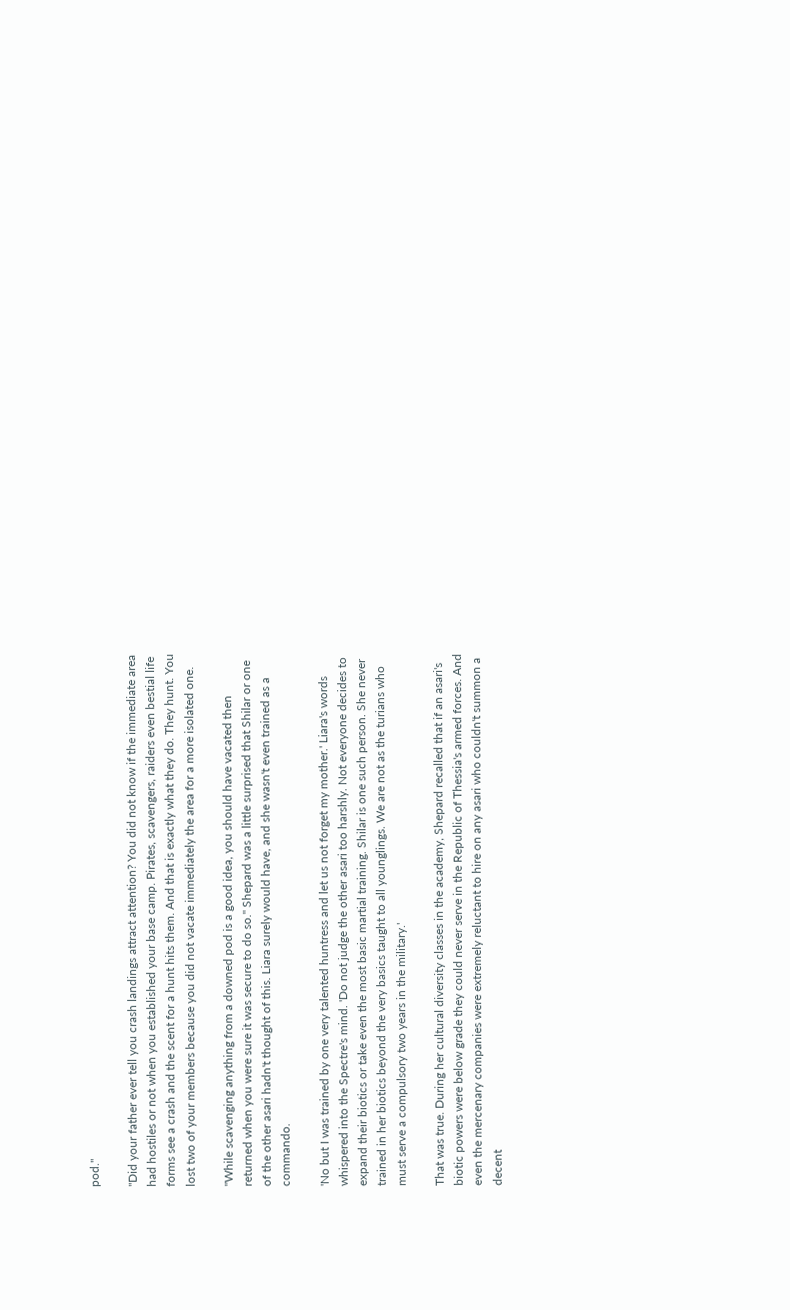pod."

"Did your father ever tell you crash landings attract attention? You did not know if the immediate area had hostiles or not when you established your base camp. Pirates, scavengers, raiders even bestial life forms see a crash and the scent for a hunt hits them. And that is exactly what they do. They hunt. You lost two of your members because you did not vacate immediately the area for a more isolated one.

"While scavenging anything from a downed pod is a good idea, you should have vacated then returned when you were sure it was secure to do so." Shepard was a little surprised that Shilar or one of the other asari hadn't thought of this. Liara surely would have, and she wasn't even trained as a commando.

'No but I was trained by one very talented huntress and let us not forget my mother.' Liara's words whispered into the Spectre's mind. 'Do not judge the other asari too harshly. Not everyone decides to expand their biotics or take even the most basic martial training. Shilar is one such person. She never trained in her biotics beyond the very basics taught to all younglings. We are not as the turians who must serve a compulsory two years in the military.'

That was true. During her cultural diversity classes in the academy, Shepard recalled that if an asari's biotic powers were below grade they could never serve in the Republic of Thessia's armed forces. And even the mercenary companies were extremely reluctant to hire on any asari who couldn't summon a decent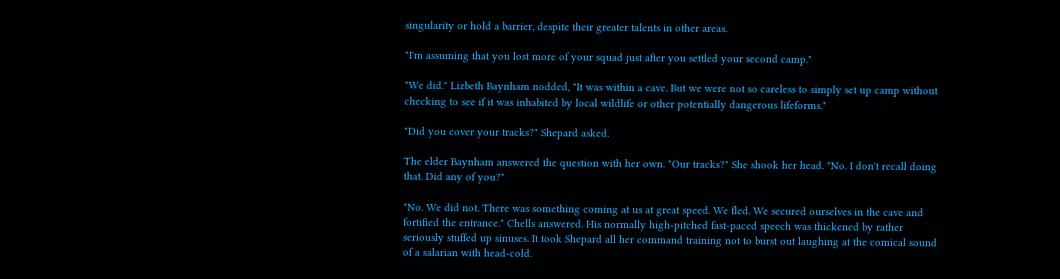singularity or hold a barrier, despite their greater talents in other areas.

"I'm assuming that you lost more of your squad just after you settled your second camp."

"We did." Lizbeth Baynham nodded, "It was within a cave. But we were not so careless to simply set up camp without checking to see if it was inhabited by local wildlife or other potentially dangerous lifeforms."

"Did you cover your tracks?" Shepard asked.

The elder Baynham answered the question with her own. "Our tracks?" She shook her head. "No. I don't recall doing that. Did any of you?"

"No. We did not. There was something coming at us at great speed. We fled. We secured ourselves in the cave and fortified the entrance." Chells answered. His normally high-pitched fast-paced speech was thickened by rather seriously stuffed up sinuses. It took Shepard all her command training not to burst out laughing at the comical sound of a salarian with head-cold.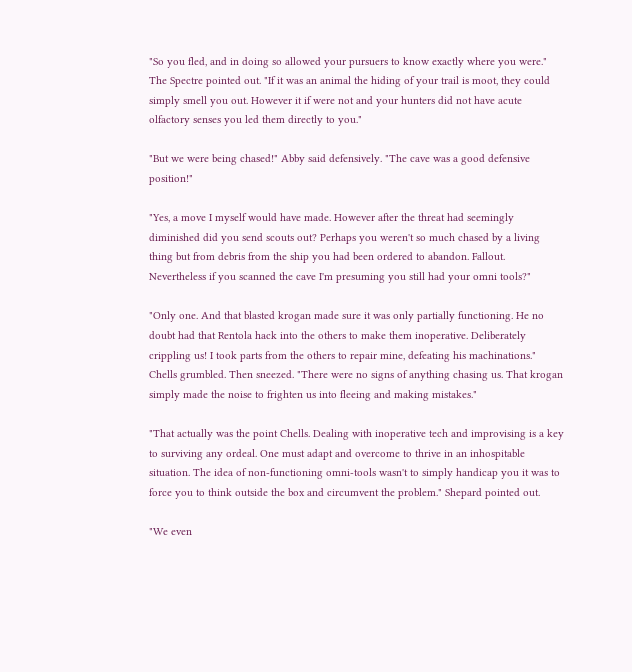"So you fled, and in doing so allowed your pursuers to know exactly where you were." The Spectre pointed out. "If it was an animal the hiding of your trail is moot, they could simply smell you out. However it if were not and your hunters did not have acute olfactory senses you led them directly to you."

"But we were being chased!" Abby said defensively. "The cave was a good defensive position!"

"Yes, a move I myself would have made. However after the threat had seemingly diminished did you send scouts out? Perhaps you weren't so much chased by a living thing but from debris from the ship you had been ordered to abandon. Fallout. Nevertheless if you scanned the cave I'm presuming you still had your omni tools?"

"Only one. And that blasted krogan made sure it was only partially functioning. He no doubt had that Rentola hack into the others to make them inoperative. Deliberately crippling us! I took parts from the others to repair mine, defeating his machinations." Chells grumbled. Then sneezed. "There were no signs of anything chasing us. That krogan simply made the noise to frighten us into fleeing and making mistakes."

"That actually was the point Chells. Dealing with inoperative tech and improvising is a key to surviving any ordeal. One must adapt and overcome to thrive in an inhospitable situation. The idea of non-functioning omni-tools wasn't to simply handicap you it was to force you to think outside the box and circumvent the problem." Shepard pointed out.

"We even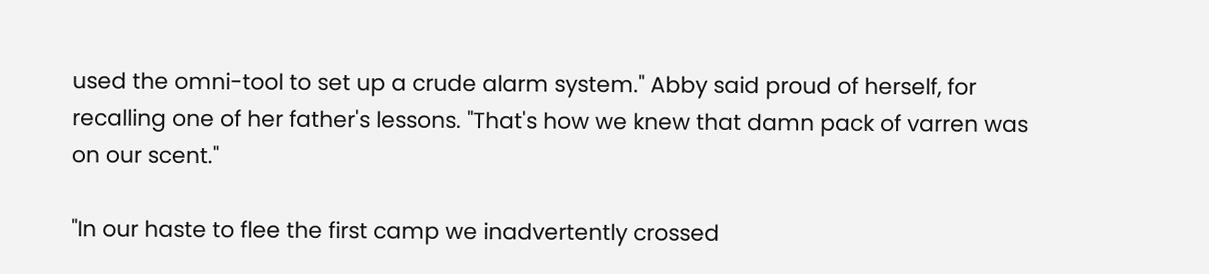used the omni-tool to set up a crude alarm system." Abby said proud of herself, for recalling one of her father's lessons. "That's how we knew that damn pack of varren was on our scent."

"In our haste to flee the first camp we inadvertently crossed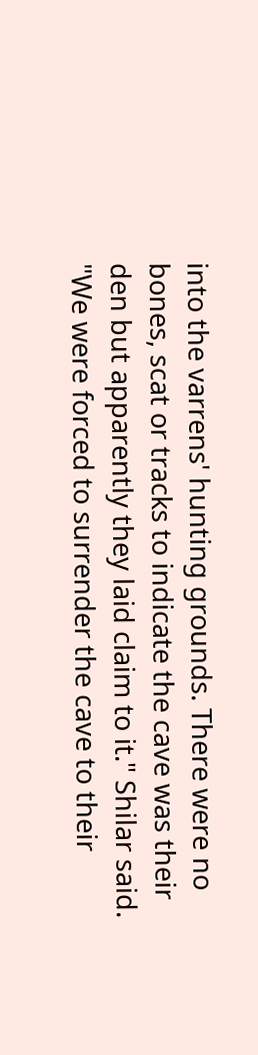into the varrens' hunting grounds. There were no bones, scat or tracks to indicate the cave was their den but apparently they laid claim to it." Shilar said. "We were forced to surrender the cave to their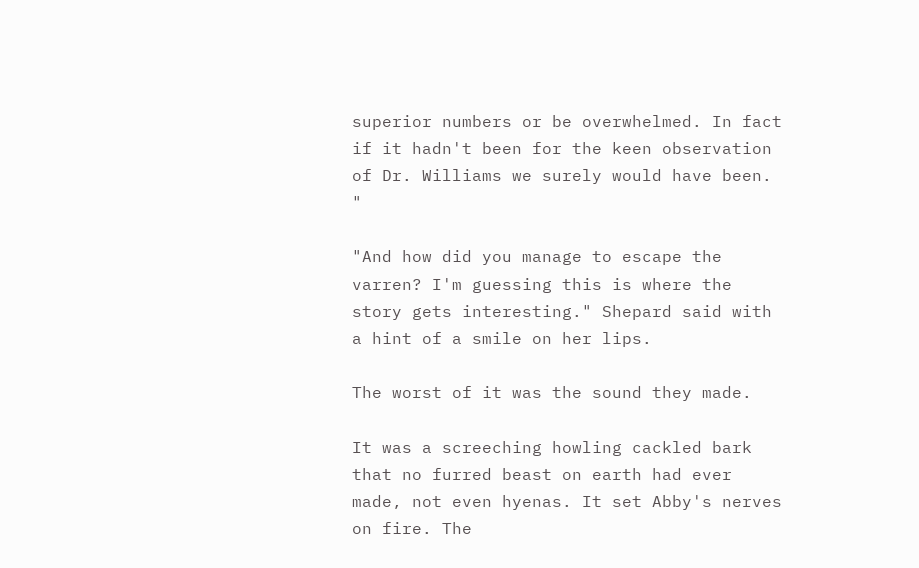superior numbers or be overwhelmed. In fact if it hadn't been for the keen observation of Dr. Williams we surely would have been. "

"And how did you manage to escape the varren? I'm guessing this is where the story gets interesting." Shepard said with a hint of a smile on her lips.

The worst of it was the sound they made.

It was a screeching howling cackled bark that no furred beast on earth had ever made, not even hyenas. It set Abby's nerves on fire. The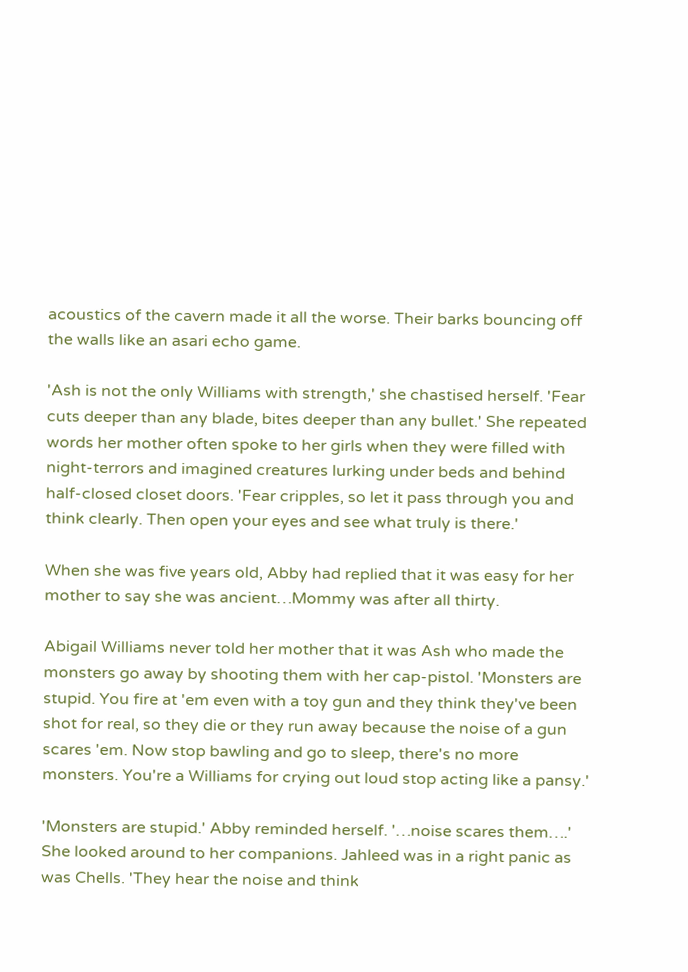acoustics of the cavern made it all the worse. Their barks bouncing off the walls like an asari echo game.

'Ash is not the only Williams with strength,' she chastised herself. 'Fear cuts deeper than any blade, bites deeper than any bullet.' She repeated words her mother often spoke to her girls when they were filled with night-terrors and imagined creatures lurking under beds and behind half-closed closet doors. 'Fear cripples, so let it pass through you and think clearly. Then open your eyes and see what truly is there.'

When she was five years old, Abby had replied that it was easy for her mother to say she was ancient…Mommy was after all thirty.

Abigail Williams never told her mother that it was Ash who made the monsters go away by shooting them with her cap-pistol. 'Monsters are stupid. You fire at 'em even with a toy gun and they think they've been shot for real, so they die or they run away because the noise of a gun scares 'em. Now stop bawling and go to sleep, there's no more monsters. You're a Williams for crying out loud stop acting like a pansy.'

'Monsters are stupid.' Abby reminded herself. '…noise scares them….' She looked around to her companions. Jahleed was in a right panic as was Chells. 'They hear the noise and think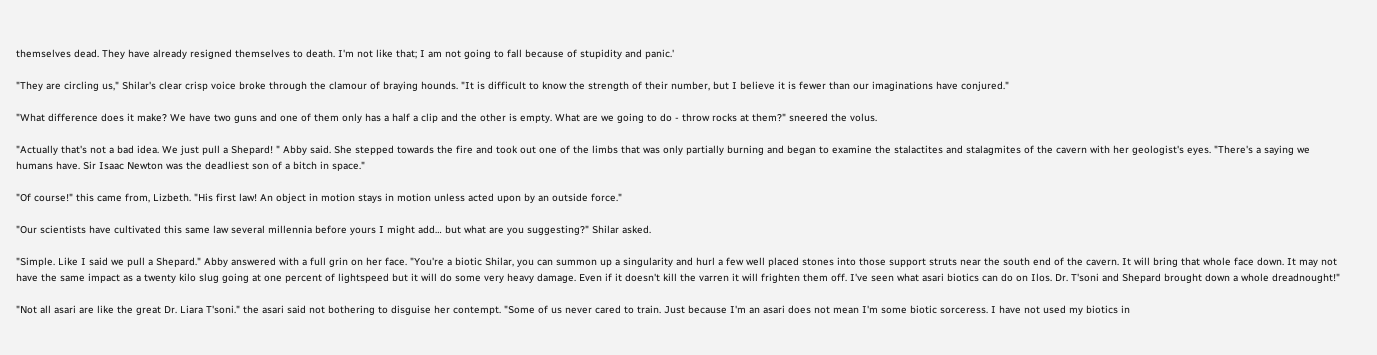themselves dead. They have already resigned themselves to death. I'm not like that; I am not going to fall because of stupidity and panic.'

"They are circling us," Shilar's clear crisp voice broke through the clamour of braying hounds. "It is difficult to know the strength of their number, but I believe it is fewer than our imaginations have conjured."

"What difference does it make? We have two guns and one of them only has a half a clip and the other is empty. What are we going to do - throw rocks at them?" sneered the volus.

"Actually that's not a bad idea. We just pull a Shepard! " Abby said. She stepped towards the fire and took out one of the limbs that was only partially burning and began to examine the stalactites and stalagmites of the cavern with her geologist's eyes. "There's a saying we humans have. Sir Isaac Newton was the deadliest son of a bitch in space."

"Of course!" this came from, Lizbeth. "His first law! An object in motion stays in motion unless acted upon by an outside force."

"Our scientists have cultivated this same law several millennia before yours I might add… but what are you suggesting?" Shilar asked.

"Simple. Like I said we pull a Shepard." Abby answered with a full grin on her face. "You're a biotic Shilar, you can summon up a singularity and hurl a few well placed stones into those support struts near the south end of the cavern. It will bring that whole face down. It may not have the same impact as a twenty kilo slug going at one percent of lightspeed but it will do some very heavy damage. Even if it doesn't kill the varren it will frighten them off. I've seen what asari biotics can do on Ilos. Dr. T'soni and Shepard brought down a whole dreadnought!"

"Not all asari are like the great Dr. Liara T'soni." the asari said not bothering to disguise her contempt. "Some of us never cared to train. Just because I'm an asari does not mean I'm some biotic sorceress. I have not used my biotics in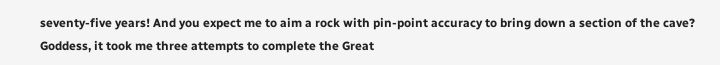seventy-five years! And you expect me to aim a rock with pin-point accuracy to bring down a section of the cave? Goddess, it took me three attempts to complete the Great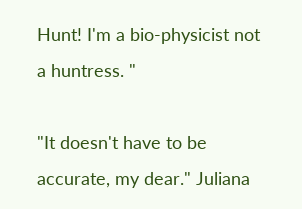Hunt! I'm a bio-physicist not a huntress. "

"It doesn't have to be accurate, my dear." Juliana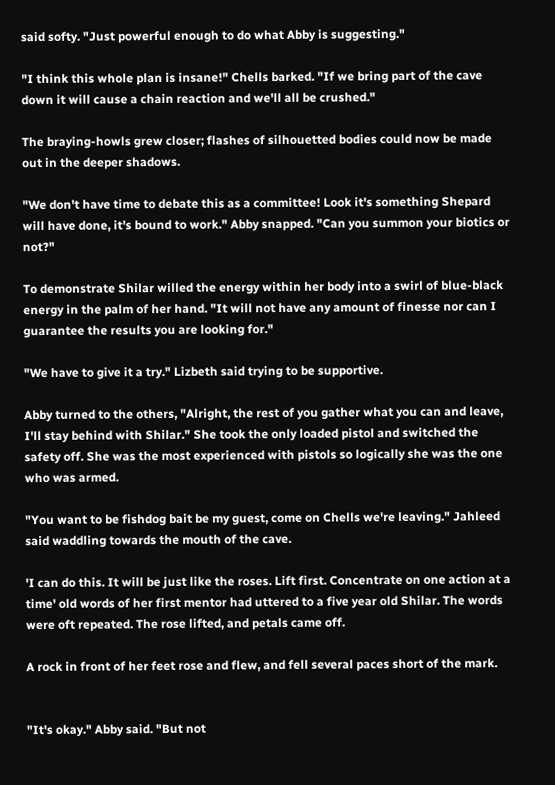said softy. "Just powerful enough to do what Abby is suggesting."

"I think this whole plan is insane!" Chells barked. "If we bring part of the cave down it will cause a chain reaction and we'll all be crushed."

The braying-howls grew closer; flashes of silhouetted bodies could now be made out in the deeper shadows.

"We don't have time to debate this as a committee! Look it's something Shepard will have done, it's bound to work." Abby snapped. "Can you summon your biotics or not?"

To demonstrate Shilar willed the energy within her body into a swirl of blue-black energy in the palm of her hand. "It will not have any amount of finesse nor can I guarantee the results you are looking for."

"We have to give it a try." Lizbeth said trying to be supportive.

Abby turned to the others, "Alright, the rest of you gather what you can and leave, I'll stay behind with Shilar." She took the only loaded pistol and switched the safety off. She was the most experienced with pistols so logically she was the one who was armed.

"You want to be fishdog bait be my guest, come on Chells we're leaving." Jahleed said waddling towards the mouth of the cave.

'I can do this. It will be just like the roses. Lift first. Concentrate on one action at a time' old words of her first mentor had uttered to a five year old Shilar. The words were oft repeated. The rose lifted, and petals came off.

A rock in front of her feet rose and flew, and fell several paces short of the mark.


"It's okay." Abby said. "But not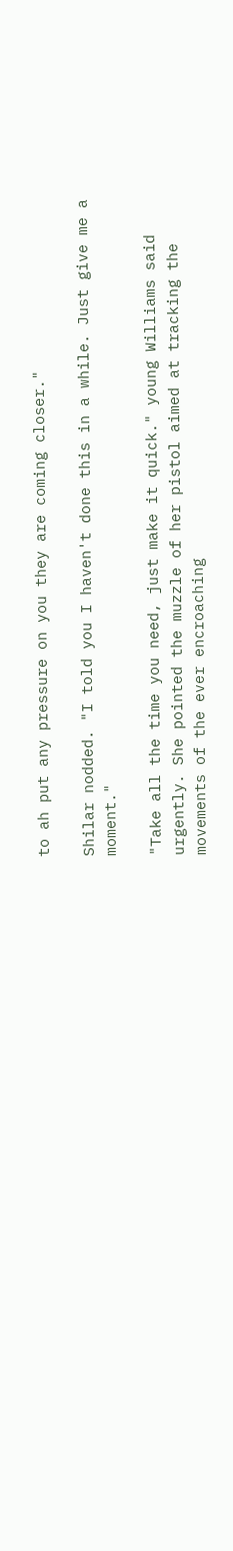to ah put any pressure on you they are coming closer."

Shilar nodded. "I told you I haven't done this in a while. Just give me a moment."

"Take all the time you need, just make it quick." young Williams said urgently. She pointed the muzzle of her pistol aimed at tracking the movements of the ever encroaching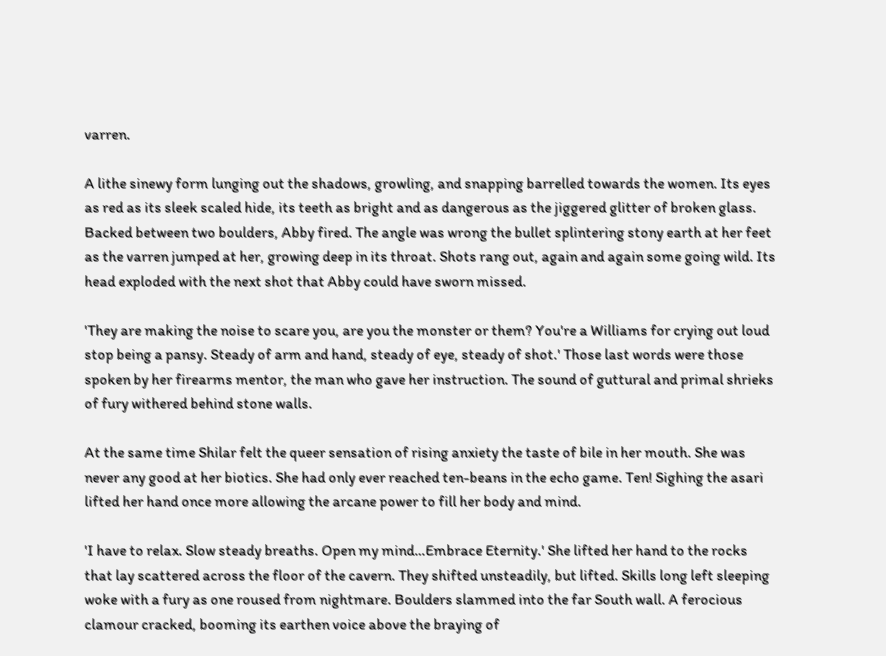varren.

A lithe sinewy form lunging out the shadows, growling, and snapping barrelled towards the women. Its eyes as red as its sleek scaled hide, its teeth as bright and as dangerous as the jiggered glitter of broken glass. Backed between two boulders, Abby fired. The angle was wrong the bullet splintering stony earth at her feet as the varren jumped at her, growing deep in its throat. Shots rang out, again and again some going wild. Its head exploded with the next shot that Abby could have sworn missed.

'They are making the noise to scare you, are you the monster or them? You're a Williams for crying out loud stop being a pansy. Steady of arm and hand, steady of eye, steady of shot.' Those last words were those spoken by her firearms mentor, the man who gave her instruction. The sound of guttural and primal shrieks of fury withered behind stone walls.

At the same time Shilar felt the queer sensation of rising anxiety the taste of bile in her mouth. She was never any good at her biotics. She had only ever reached ten-beans in the echo game. Ten! Sighing the asari lifted her hand once more allowing the arcane power to fill her body and mind.

'I have to relax. Slow steady breaths. Open my mind…Embrace Eternity.' She lifted her hand to the rocks that lay scattered across the floor of the cavern. They shifted unsteadily, but lifted. Skills long left sleeping woke with a fury as one roused from nightmare. Boulders slammed into the far South wall. A ferocious clamour cracked, booming its earthen voice above the braying of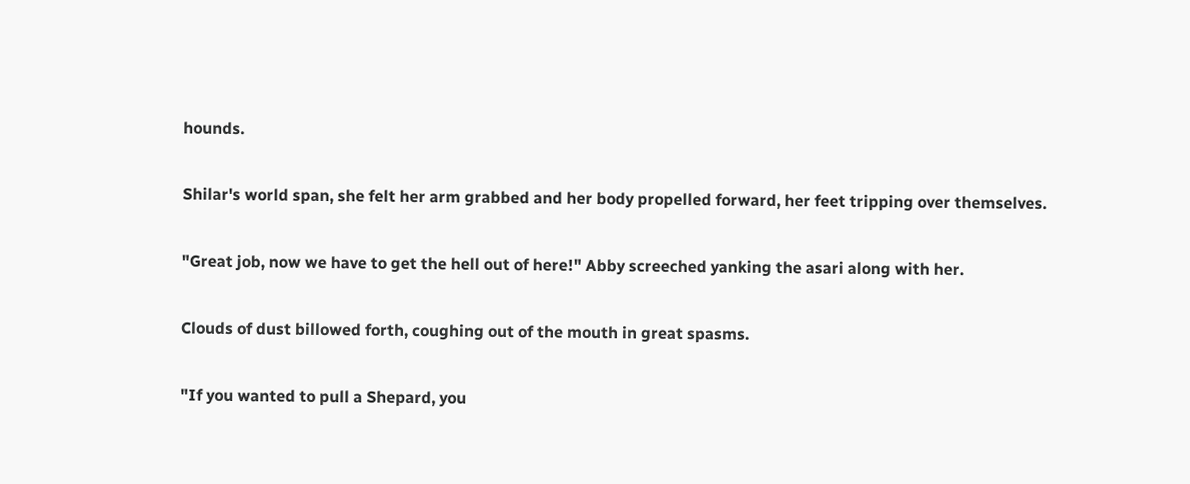hounds.

Shilar's world span, she felt her arm grabbed and her body propelled forward, her feet tripping over themselves.

"Great job, now we have to get the hell out of here!" Abby screeched yanking the asari along with her.

Clouds of dust billowed forth, coughing out of the mouth in great spasms.

"If you wanted to pull a Shepard, you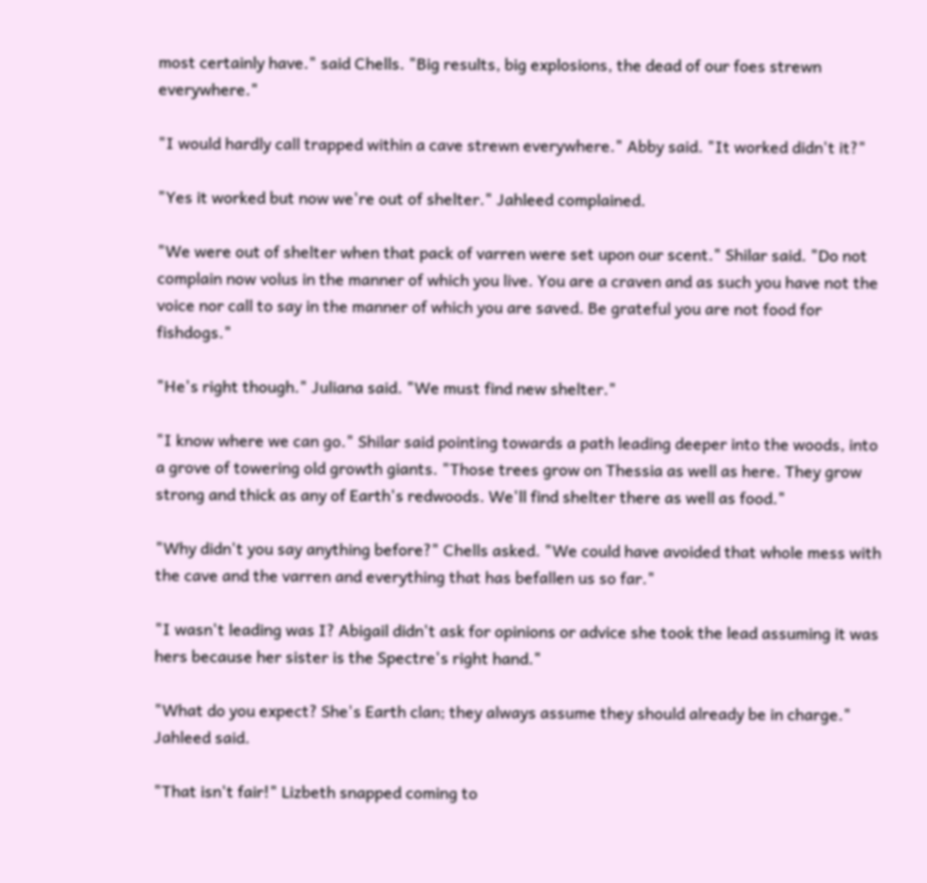most certainly have." said Chells. "Big results, big explosions, the dead of our foes strewn everywhere."

"I would hardly call trapped within a cave strewn everywhere." Abby said. "It worked didn't it?"

"Yes it worked but now we're out of shelter." Jahleed complained.

"We were out of shelter when that pack of varren were set upon our scent." Shilar said. "Do not complain now volus in the manner of which you live. You are a craven and as such you have not the voice nor call to say in the manner of which you are saved. Be grateful you are not food for fishdogs."

"He's right though." Juliana said. "We must find new shelter."

"I know where we can go." Shilar said pointing towards a path leading deeper into the woods, into a grove of towering old growth giants. "Those trees grow on Thessia as well as here. They grow strong and thick as any of Earth's redwoods. We'll find shelter there as well as food."

"Why didn't you say anything before?" Chells asked. "We could have avoided that whole mess with the cave and the varren and everything that has befallen us so far."

"I wasn't leading was I? Abigail didn't ask for opinions or advice she took the lead assuming it was hers because her sister is the Spectre's right hand."

"What do you expect? She's Earth clan; they always assume they should already be in charge." Jahleed said.

"That isn't fair!" Lizbeth snapped coming to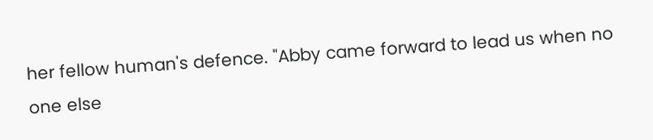her fellow human's defence. "Abby came forward to lead us when no one else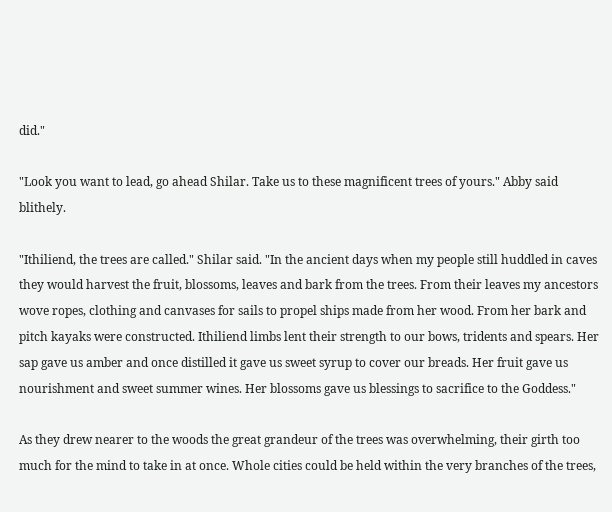did."

"Look you want to lead, go ahead Shilar. Take us to these magnificent trees of yours." Abby said blithely.

"Ithiliend, the trees are called." Shilar said. "In the ancient days when my people still huddled in caves they would harvest the fruit, blossoms, leaves and bark from the trees. From their leaves my ancestors wove ropes, clothing and canvases for sails to propel ships made from her wood. From her bark and pitch kayaks were constructed. Ithiliend limbs lent their strength to our bows, tridents and spears. Her sap gave us amber and once distilled it gave us sweet syrup to cover our breads. Her fruit gave us nourishment and sweet summer wines. Her blossoms gave us blessings to sacrifice to the Goddess."

As they drew nearer to the woods the great grandeur of the trees was overwhelming, their girth too much for the mind to take in at once. Whole cities could be held within the very branches of the trees,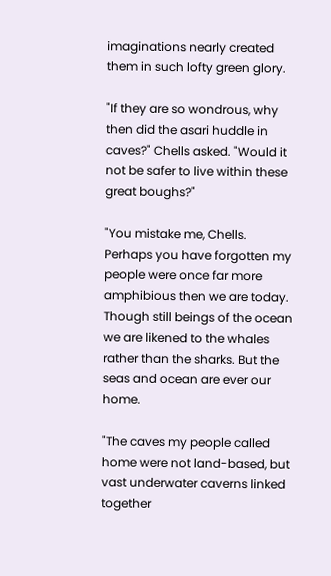imaginations nearly created them in such lofty green glory.

"If they are so wondrous, why then did the asari huddle in caves?" Chells asked. "Would it not be safer to live within these great boughs?"

"You mistake me, Chells. Perhaps you have forgotten my people were once far more amphibious then we are today. Though still beings of the ocean we are likened to the whales rather than the sharks. But the seas and ocean are ever our home.

"The caves my people called home were not land-based, but vast underwater caverns linked together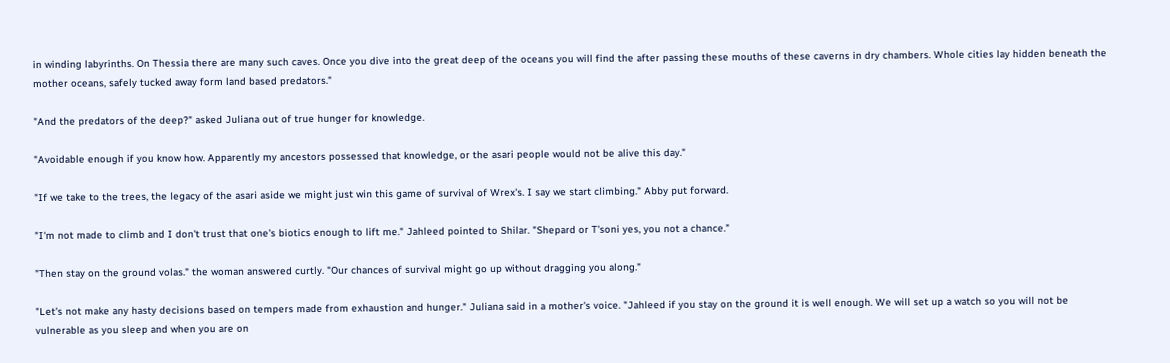in winding labyrinths. On Thessia there are many such caves. Once you dive into the great deep of the oceans you will find the after passing these mouths of these caverns in dry chambers. Whole cities lay hidden beneath the mother oceans, safely tucked away form land based predators."

"And the predators of the deep?" asked Juliana out of true hunger for knowledge.

"Avoidable enough if you know how. Apparently my ancestors possessed that knowledge, or the asari people would not be alive this day."

"If we take to the trees, the legacy of the asari aside we might just win this game of survival of Wrex's. I say we start climbing." Abby put forward.

"I'm not made to climb and I don't trust that one's biotics enough to lift me." Jahleed pointed to Shilar. "Shepard or T'soni yes, you not a chance."

"Then stay on the ground volas." the woman answered curtly. "Our chances of survival might go up without dragging you along."

"Let's not make any hasty decisions based on tempers made from exhaustion and hunger." Juliana said in a mother's voice. "Jahleed if you stay on the ground it is well enough. We will set up a watch so you will not be vulnerable as you sleep and when you are on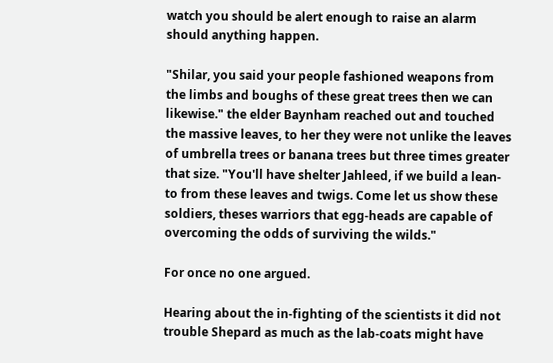watch you should be alert enough to raise an alarm should anything happen.

"Shilar, you said your people fashioned weapons from the limbs and boughs of these great trees then we can likewise." the elder Baynham reached out and touched the massive leaves, to her they were not unlike the leaves of umbrella trees or banana trees but three times greater that size. "You'll have shelter Jahleed, if we build a lean-to from these leaves and twigs. Come let us show these soldiers, theses warriors that egg-heads are capable of overcoming the odds of surviving the wilds."

For once no one argued.

Hearing about the in-fighting of the scientists it did not trouble Shepard as much as the lab-coats might have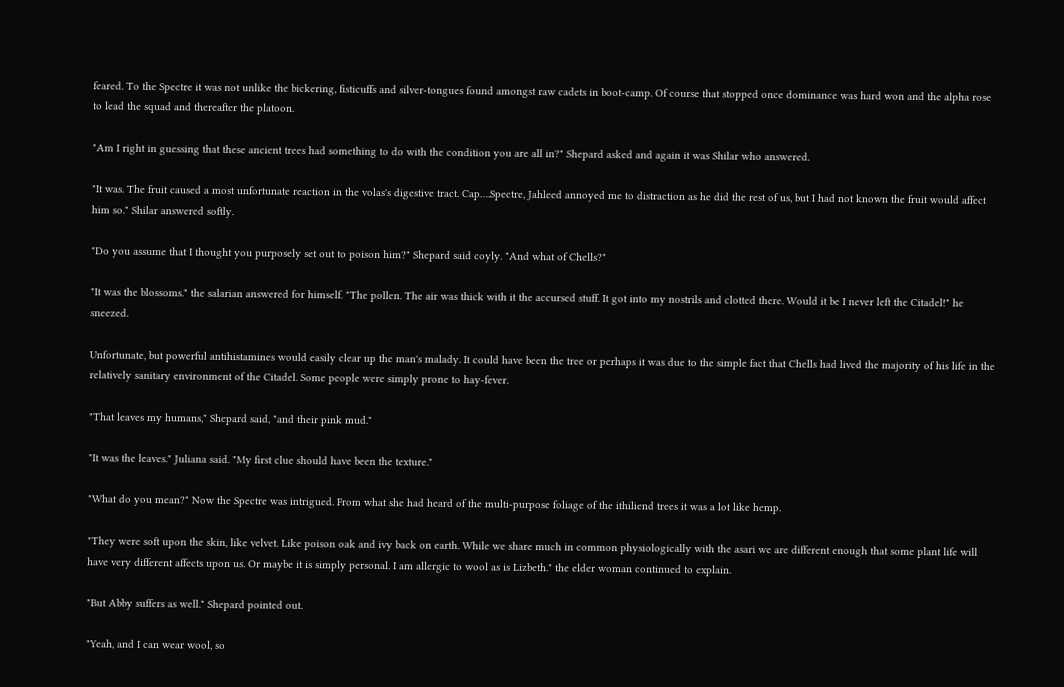feared. To the Spectre it was not unlike the bickering, fisticuffs and silver-tongues found amongst raw cadets in boot-camp. Of course that stopped once dominance was hard won and the alpha rose to lead the squad and thereafter the platoon.

"Am I right in guessing that these ancient trees had something to do with the condition you are all in?" Shepard asked and again it was Shilar who answered.

"It was. The fruit caused a most unfortunate reaction in the volas's digestive tract. Cap….Spectre, Jahleed annoyed me to distraction as he did the rest of us, but I had not known the fruit would affect him so." Shilar answered softly.

"Do you assume that I thought you purposely set out to poison him?" Shepard said coyly. "And what of Chells?"

"It was the blossoms." the salarian answered for himself. "The pollen. The air was thick with it the accursed stuff. It got into my nostrils and clotted there. Would it be I never left the Citadel!" he sneezed.

Unfortunate, but powerful antihistamines would easily clear up the man's malady. It could have been the tree or perhaps it was due to the simple fact that Chells had lived the majority of his life in the relatively sanitary environment of the Citadel. Some people were simply prone to hay-fever.

"That leaves my humans," Shepard said, "and their pink mud."

"It was the leaves." Juliana said. "My first clue should have been the texture."

"What do you mean?" Now the Spectre was intrigued. From what she had heard of the multi-purpose foliage of the ithiliend trees it was a lot like hemp.

"They were soft upon the skin, like velvet. Like poison oak and ivy back on earth. While we share much in common physiologically with the asari we are different enough that some plant life will have very different affects upon us. Or maybe it is simply personal. I am allergic to wool as is Lizbeth." the elder woman continued to explain.

"But Abby suffers as well." Shepard pointed out.

"Yeah, and I can wear wool, so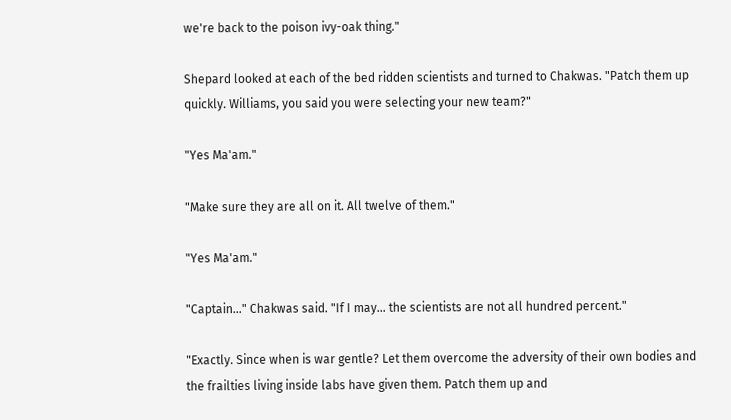we're back to the poison ivy-oak thing."

Shepard looked at each of the bed ridden scientists and turned to Chakwas. "Patch them up quickly. Williams, you said you were selecting your new team?"

"Yes Ma'am."

"Make sure they are all on it. All twelve of them."

"Yes Ma'am."

"Captain…" Chakwas said. "If I may… the scientists are not all hundred percent."

"Exactly. Since when is war gentle? Let them overcome the adversity of their own bodies and the frailties living inside labs have given them. Patch them up and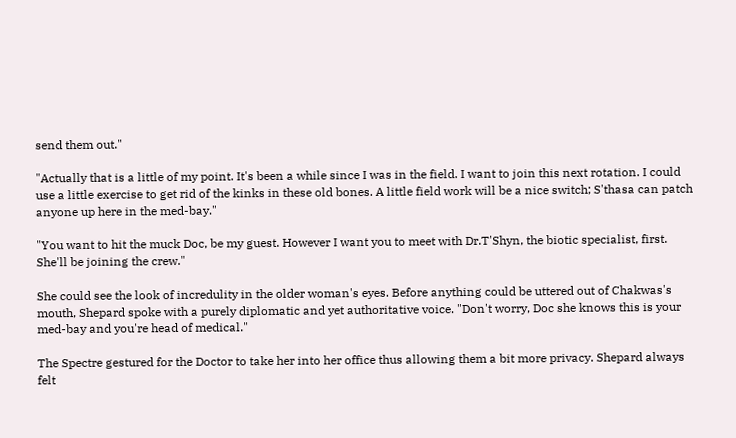send them out."

"Actually that is a little of my point. It's been a while since I was in the field. I want to join this next rotation. I could use a little exercise to get rid of the kinks in these old bones. A little field work will be a nice switch; S'thasa can patch anyone up here in the med-bay."

"You want to hit the muck Doc, be my guest. However I want you to meet with Dr.T'Shyn, the biotic specialist, first. She'll be joining the crew."

She could see the look of incredulity in the older woman's eyes. Before anything could be uttered out of Chakwas's mouth, Shepard spoke with a purely diplomatic and yet authoritative voice. "Don't worry, Doc she knows this is your med-bay and you're head of medical."

The Spectre gestured for the Doctor to take her into her office thus allowing them a bit more privacy. Shepard always felt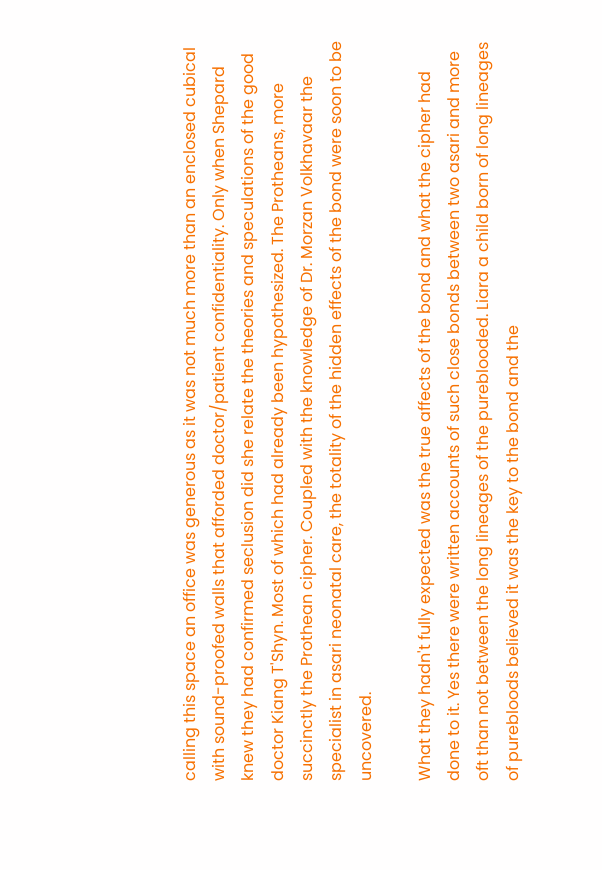calling this space an office was generous as it was not much more than an enclosed cubical with sound-proofed walls that afforded doctor/patient confidentiality. Only when Shepard knew they had confirmed seclusion did she relate the theories and speculations of the good doctor Kiang T'Shyn. Most of which had already been hypothesized. The Protheans, more succinctly the Prothean cipher. Coupled with the knowledge of Dr. Morzan Volkhavaar the specialist in asari neonatal care, the totality of the hidden effects of the bond were soon to be uncovered.

What they hadn't fully expected was the true affects of the bond and what the cipher had done to it. Yes there were written accounts of such close bonds between two asari and more oft than not between the long lineages of the pureblooded. Liara a child born of long lineages of purebloods believed it was the key to the bond and the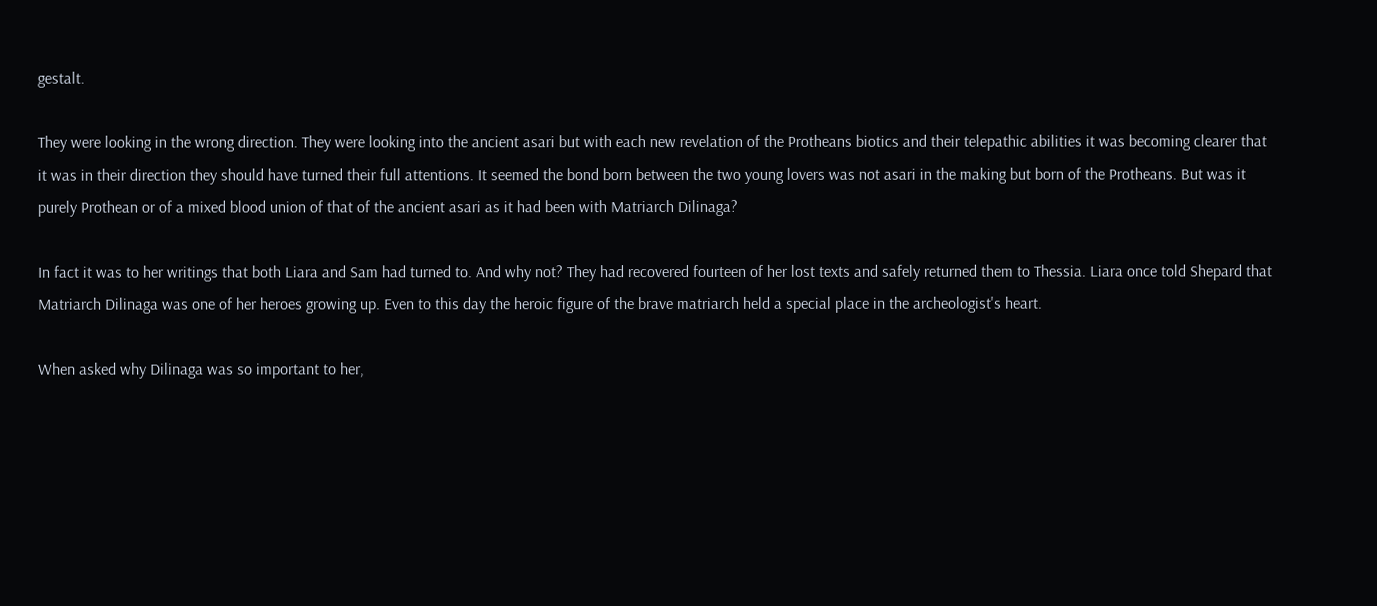gestalt.

They were looking in the wrong direction. They were looking into the ancient asari but with each new revelation of the Protheans biotics and their telepathic abilities it was becoming clearer that it was in their direction they should have turned their full attentions. It seemed the bond born between the two young lovers was not asari in the making but born of the Protheans. But was it purely Prothean or of a mixed blood union of that of the ancient asari as it had been with Matriarch Dilinaga?

In fact it was to her writings that both Liara and Sam had turned to. And why not? They had recovered fourteen of her lost texts and safely returned them to Thessia. Liara once told Shepard that Matriarch Dilinaga was one of her heroes growing up. Even to this day the heroic figure of the brave matriarch held a special place in the archeologist's heart.

When asked why Dilinaga was so important to her,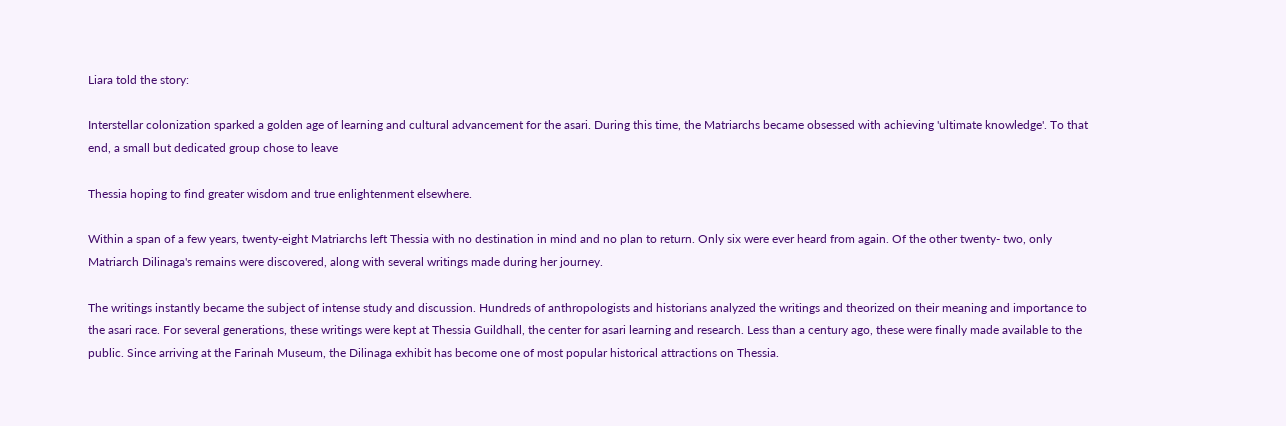Liara told the story:

Interstellar colonization sparked a golden age of learning and cultural advancement for the asari. During this time, the Matriarchs became obsessed with achieving 'ultimate knowledge'. To that end, a small but dedicated group chose to leave

Thessia hoping to find greater wisdom and true enlightenment elsewhere.

Within a span of a few years, twenty-eight Matriarchs left Thessia with no destination in mind and no plan to return. Only six were ever heard from again. Of the other twenty- two, only Matriarch Dilinaga's remains were discovered, along with several writings made during her journey.

The writings instantly became the subject of intense study and discussion. Hundreds of anthropologists and historians analyzed the writings and theorized on their meaning and importance to the asari race. For several generations, these writings were kept at Thessia Guildhall, the center for asari learning and research. Less than a century ago, these were finally made available to the public. Since arriving at the Farinah Museum, the Dilinaga exhibit has become one of most popular historical attractions on Thessia.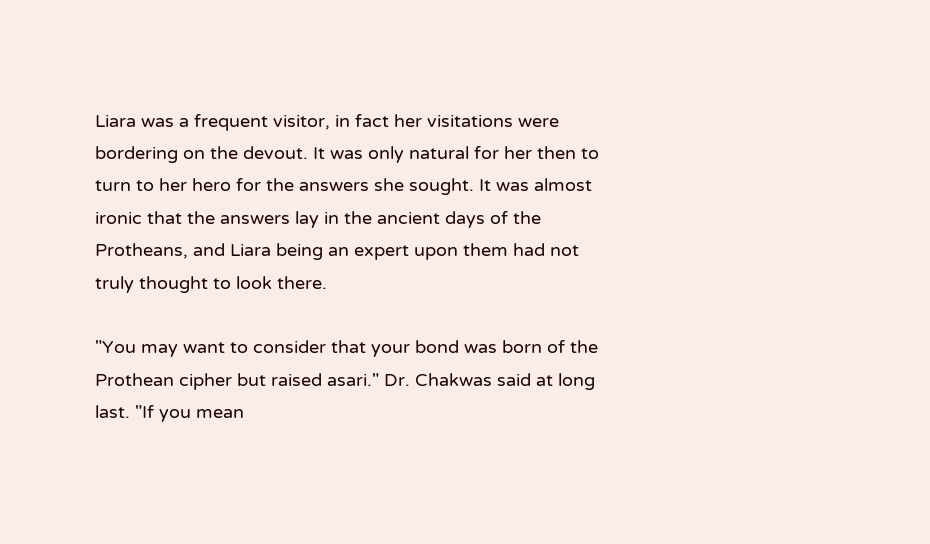Liara was a frequent visitor, in fact her visitations were bordering on the devout. It was only natural for her then to turn to her hero for the answers she sought. It was almost ironic that the answers lay in the ancient days of the Protheans, and Liara being an expert upon them had not truly thought to look there.

"You may want to consider that your bond was born of the Prothean cipher but raised asari." Dr. Chakwas said at long last. "If you mean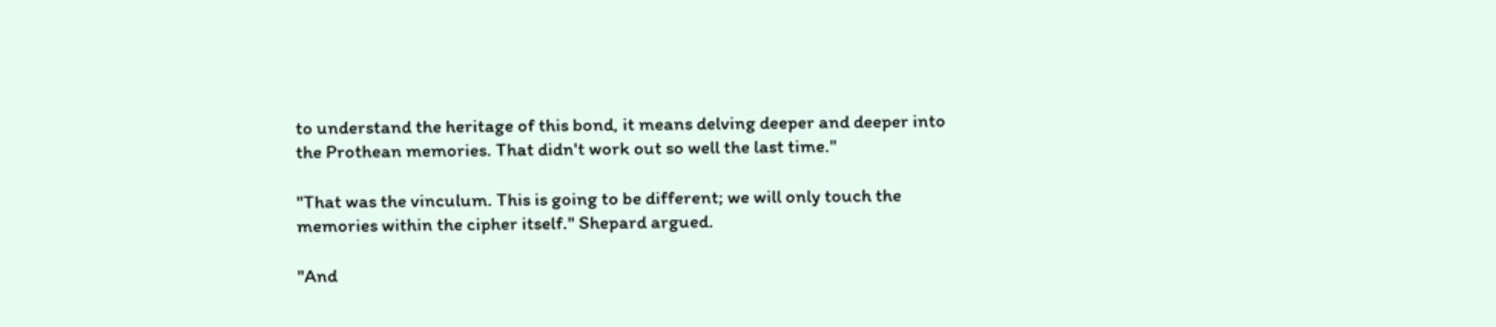to understand the heritage of this bond, it means delving deeper and deeper into the Prothean memories. That didn't work out so well the last time."

"That was the vinculum. This is going to be different; we will only touch the memories within the cipher itself." Shepard argued.

"And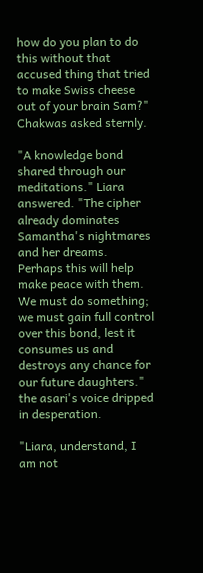how do you plan to do this without that accused thing that tried to make Swiss cheese out of your brain Sam?" Chakwas asked sternly.

"A knowledge bond shared through our meditations." Liara answered. "The cipher already dominates Samantha's nightmares and her dreams. Perhaps this will help make peace with them. We must do something; we must gain full control over this bond, lest it consumes us and destroys any chance for our future daughters." the asari's voice dripped in desperation.

"Liara, understand, I am not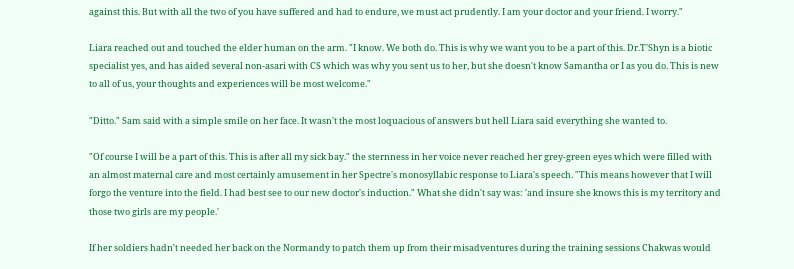against this. But with all the two of you have suffered and had to endure, we must act prudently. I am your doctor and your friend. I worry."

Liara reached out and touched the elder human on the arm. "I know. We both do. This is why we want you to be a part of this. Dr.T'Shyn is a biotic specialist yes, and has aided several non-asari with CS which was why you sent us to her, but she doesn't know Samantha or I as you do. This is new to all of us, your thoughts and experiences will be most welcome."

"Ditto." Sam said with a simple smile on her face. It wasn't the most loquacious of answers but hell Liara said everything she wanted to.

"Of course I will be a part of this. This is after all my sick bay." the sternness in her voice never reached her grey-green eyes which were filled with an almost maternal care and most certainly amusement in her Spectre's monosyllabic response to Liara's speech. "This means however that I will forgo the venture into the field. I had best see to our new doctor's induction." What she didn't say was: 'and insure she knows this is my territory and those two girls are my people.'

If her soldiers hadn't needed her back on the Normandy to patch them up from their misadventures during the training sessions Chakwas would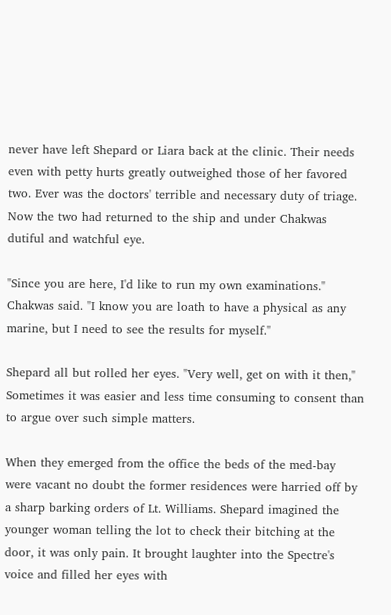never have left Shepard or Liara back at the clinic. Their needs even with petty hurts greatly outweighed those of her favored two. Ever was the doctors' terrible and necessary duty of triage. Now the two had returned to the ship and under Chakwas dutiful and watchful eye.

"Since you are here, I'd like to run my own examinations." Chakwas said. "I know you are loath to have a physical as any marine, but I need to see the results for myself."

Shepard all but rolled her eyes. "Very well, get on with it then," Sometimes it was easier and less time consuming to consent than to argue over such simple matters.

When they emerged from the office the beds of the med-bay were vacant no doubt the former residences were harried off by a sharp barking orders of Lt. Williams. Shepard imagined the younger woman telling the lot to check their bitching at the door, it was only pain. It brought laughter into the Spectre's voice and filled her eyes with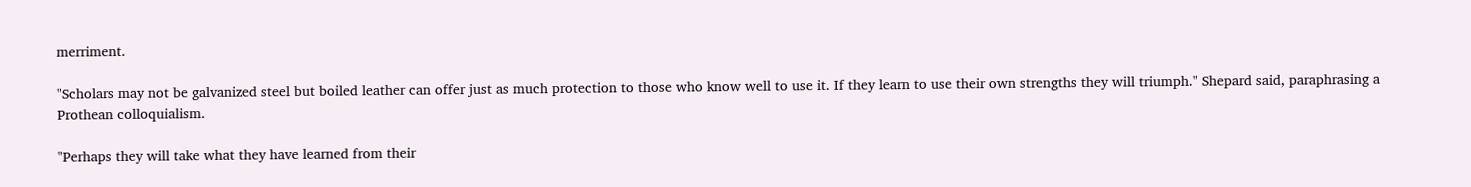merriment.

"Scholars may not be galvanized steel but boiled leather can offer just as much protection to those who know well to use it. If they learn to use their own strengths they will triumph." Shepard said, paraphrasing a Prothean colloquialism.

"Perhaps they will take what they have learned from their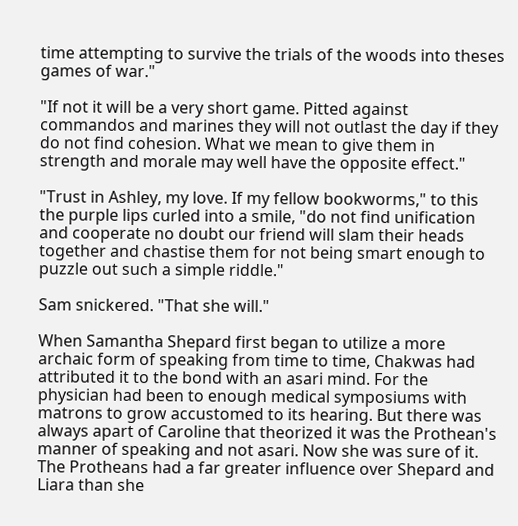time attempting to survive the trials of the woods into theses games of war."

"If not it will be a very short game. Pitted against commandos and marines they will not outlast the day if they do not find cohesion. What we mean to give them in strength and morale may well have the opposite effect."

"Trust in Ashley, my love. If my fellow bookworms," to this the purple lips curled into a smile, "do not find unification and cooperate no doubt our friend will slam their heads together and chastise them for not being smart enough to puzzle out such a simple riddle."

Sam snickered. "That she will."

When Samantha Shepard first began to utilize a more archaic form of speaking from time to time, Chakwas had attributed it to the bond with an asari mind. For the physician had been to enough medical symposiums with matrons to grow accustomed to its hearing. But there was always apart of Caroline that theorized it was the Prothean's manner of speaking and not asari. Now she was sure of it. The Protheans had a far greater influence over Shepard and Liara than she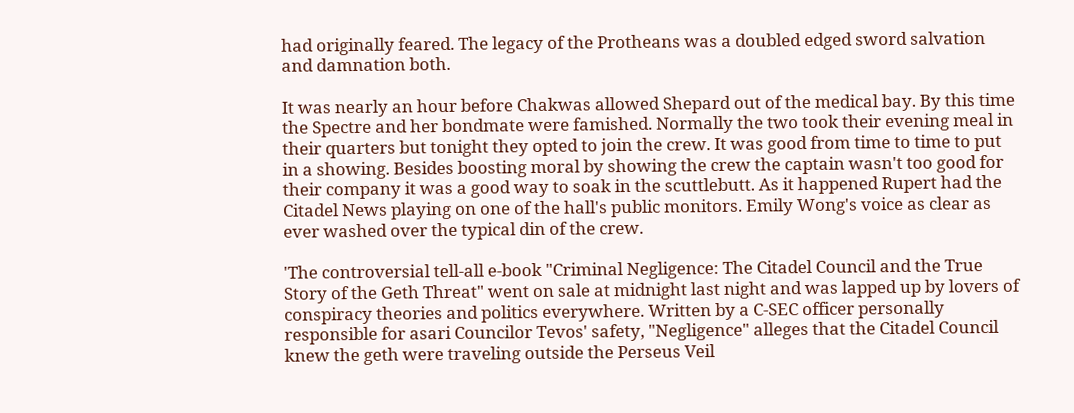had originally feared. The legacy of the Protheans was a doubled edged sword salvation and damnation both.

It was nearly an hour before Chakwas allowed Shepard out of the medical bay. By this time the Spectre and her bondmate were famished. Normally the two took their evening meal in their quarters but tonight they opted to join the crew. It was good from time to time to put in a showing. Besides boosting moral by showing the crew the captain wasn't too good for their company it was a good way to soak in the scuttlebutt. As it happened Rupert had the Citadel News playing on one of the hall's public monitors. Emily Wong's voice as clear as ever washed over the typical din of the crew.

'The controversial tell-all e-book "Criminal Negligence: The Citadel Council and the True Story of the Geth Threat" went on sale at midnight last night and was lapped up by lovers of conspiracy theories and politics everywhere. Written by a C-SEC officer personally responsible for asari Councilor Tevos' safety, "Negligence" alleges that the Citadel Council knew the geth were traveling outside the Perseus Veil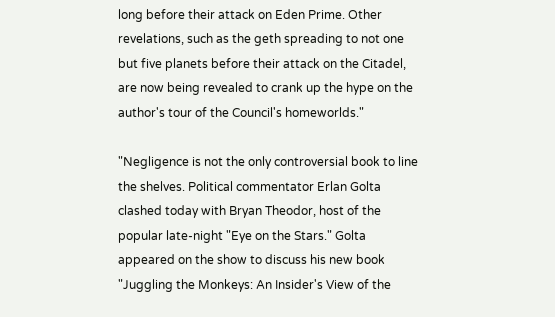long before their attack on Eden Prime. Other revelations, such as the geth spreading to not one but five planets before their attack on the Citadel, are now being revealed to crank up the hype on the author's tour of the Council's homeworlds."

"Negligence is not the only controversial book to line the shelves. Political commentator Erlan Golta clashed today with Bryan Theodor, host of the popular late-night "Eye on the Stars." Golta appeared on the show to discuss his new book "Juggling the Monkeys: An Insider's View of the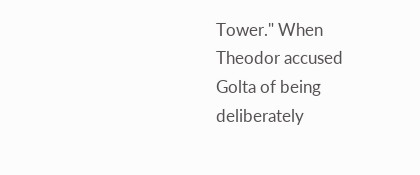Tower." When Theodor accused Golta of being deliberately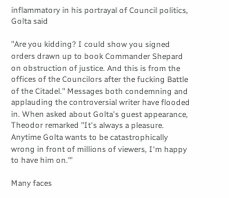inflammatory in his portrayal of Council politics, Golta said

"Are you kidding? I could show you signed orders drawn up to book Commander Shepard on obstruction of justice. And this is from the offices of the Councilors after the fucking Battle of the Citadel." Messages both condemning and applauding the controversial writer have flooded in. When asked about Golta's guest appearance, Theodor remarked "It's always a pleasure. Anytime Golta wants to be catastrophically wrong in front of millions of viewers, I'm happy to have him on."'

Many faces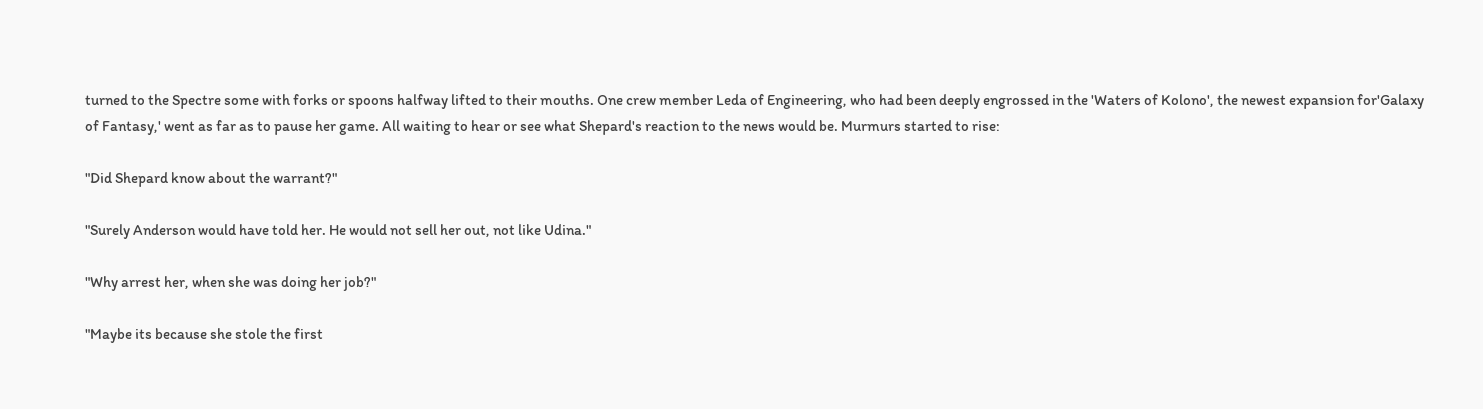turned to the Spectre some with forks or spoons halfway lifted to their mouths. One crew member Leda of Engineering, who had been deeply engrossed in the 'Waters of Kolono', the newest expansion for'Galaxy of Fantasy,' went as far as to pause her game. All waiting to hear or see what Shepard's reaction to the news would be. Murmurs started to rise:

"Did Shepard know about the warrant?"

"Surely Anderson would have told her. He would not sell her out, not like Udina."

"Why arrest her, when she was doing her job?"

"Maybe its because she stole the first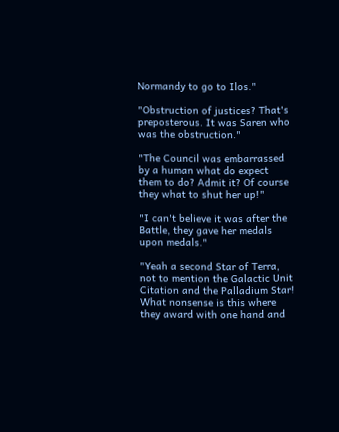Normandy to go to Ilos."

"Obstruction of justices? That's preposterous. It was Saren who was the obstruction."

"The Council was embarrassed by a human what do expect them to do? Admit it? Of course they what to shut her up!"

"I can't believe it was after the Battle, they gave her medals upon medals."

"Yeah a second Star of Terra, not to mention the Galactic Unit Citation and the Palladium Star! What nonsense is this where they award with one hand and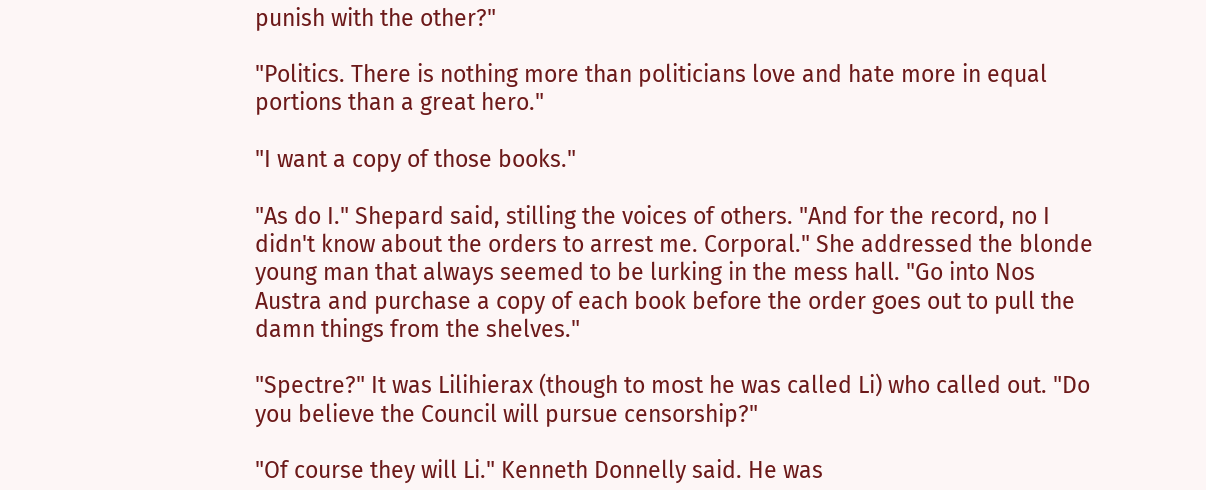punish with the other?"

"Politics. There is nothing more than politicians love and hate more in equal portions than a great hero."

"I want a copy of those books."

"As do I." Shepard said, stilling the voices of others. "And for the record, no I didn't know about the orders to arrest me. Corporal." She addressed the blonde young man that always seemed to be lurking in the mess hall. "Go into Nos Austra and purchase a copy of each book before the order goes out to pull the damn things from the shelves."

"Spectre?" It was Lilihierax (though to most he was called Li) who called out. "Do you believe the Council will pursue censorship?"

"Of course they will Li." Kenneth Donnelly said. He was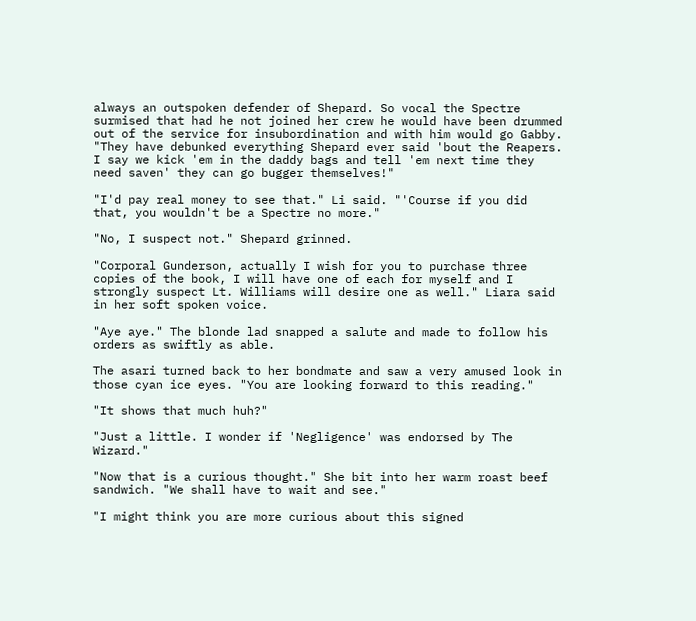always an outspoken defender of Shepard. So vocal the Spectre surmised that had he not joined her crew he would have been drummed out of the service for insubordination and with him would go Gabby. "They have debunked everything Shepard ever said 'bout the Reapers. I say we kick 'em in the daddy bags and tell 'em next time they need saven' they can go bugger themselves!"

"I'd pay real money to see that." Li said. "'Course if you did that, you wouldn't be a Spectre no more."

"No, I suspect not." Shepard grinned.

"Corporal Gunderson, actually I wish for you to purchase three copies of the book, I will have one of each for myself and I strongly suspect Lt. Williams will desire one as well." Liara said in her soft spoken voice.

"Aye aye." The blonde lad snapped a salute and made to follow his orders as swiftly as able.

The asari turned back to her bondmate and saw a very amused look in those cyan ice eyes. "You are looking forward to this reading."

"It shows that much huh?"

"Just a little. I wonder if 'Negligence' was endorsed by The Wizard."

"Now that is a curious thought." She bit into her warm roast beef sandwich. "We shall have to wait and see."

"I might think you are more curious about this signed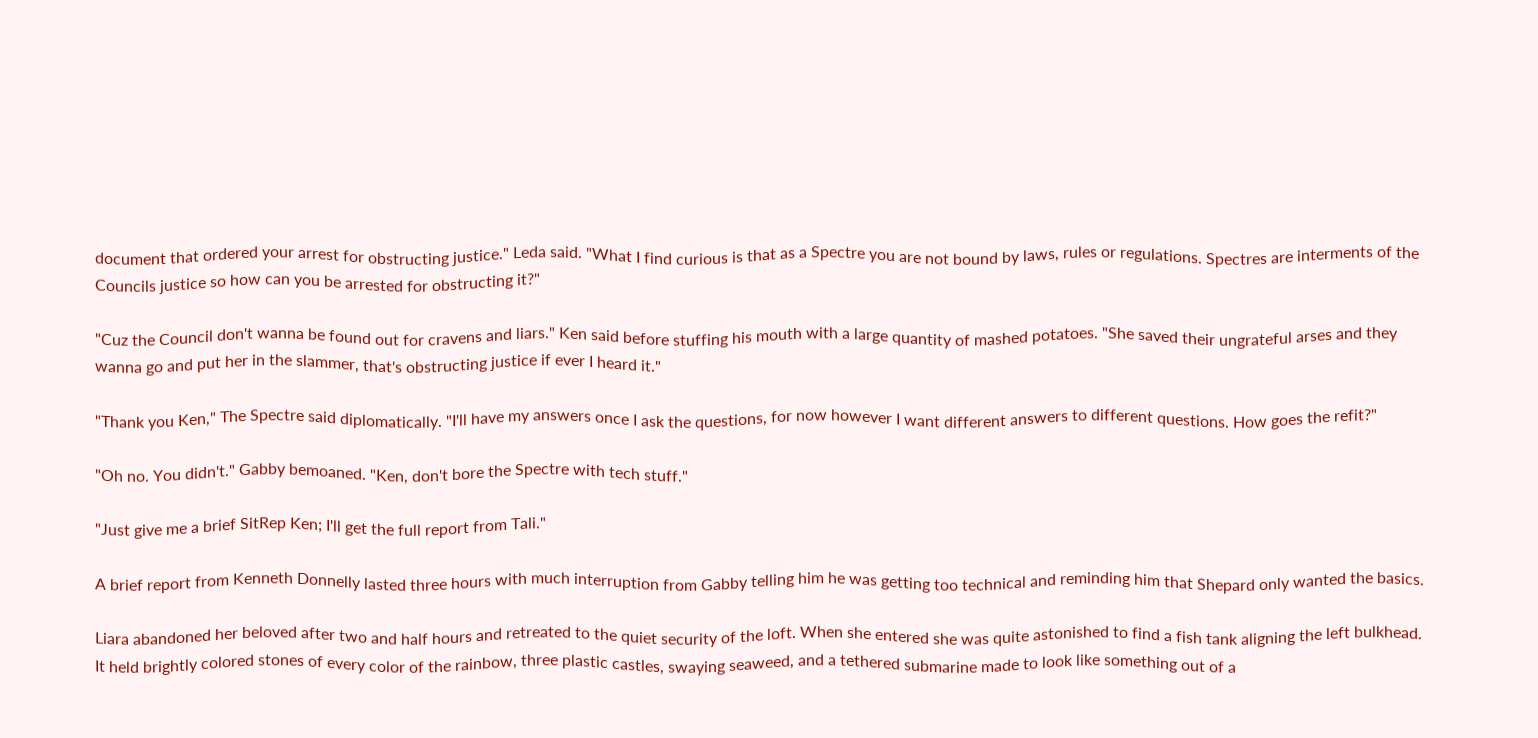document that ordered your arrest for obstructing justice." Leda said. "What I find curious is that as a Spectre you are not bound by laws, rules or regulations. Spectres are interments of the Councils justice so how can you be arrested for obstructing it?"

"Cuz the Council don't wanna be found out for cravens and liars." Ken said before stuffing his mouth with a large quantity of mashed potatoes. "She saved their ungrateful arses and they wanna go and put her in the slammer, that's obstructing justice if ever I heard it."

"Thank you Ken," The Spectre said diplomatically. "I'll have my answers once I ask the questions, for now however I want different answers to different questions. How goes the refit?"

"Oh no. You didn't." Gabby bemoaned. "Ken, don't bore the Spectre with tech stuff."

"Just give me a brief SitRep Ken; I'll get the full report from Tali."

A brief report from Kenneth Donnelly lasted three hours with much interruption from Gabby telling him he was getting too technical and reminding him that Shepard only wanted the basics.

Liara abandoned her beloved after two and half hours and retreated to the quiet security of the loft. When she entered she was quite astonished to find a fish tank aligning the left bulkhead. It held brightly colored stones of every color of the rainbow, three plastic castles, swaying seaweed, and a tethered submarine made to look like something out of a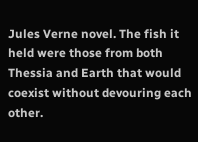Jules Verne novel. The fish it held were those from both Thessia and Earth that would coexist without devouring each other.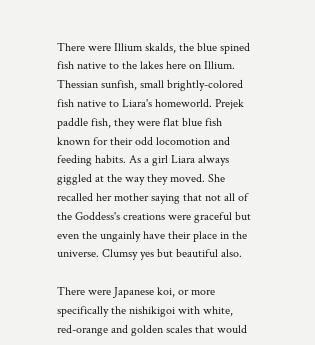There were Illium skalds, the blue spined fish native to the lakes here on Illium. Thessian sunfish, small brightly-colored fish native to Liara's homeworld. Prejek paddle fish, they were flat blue fish known for their odd locomotion and feeding habits. As a girl Liara always giggled at the way they moved. She recalled her mother saying that not all of the Goddess's creations were graceful but even the ungainly have their place in the universe. Clumsy yes but beautiful also.

There were Japanese koi, or more specifically the nishikigoi with white, red-orange and golden scales that would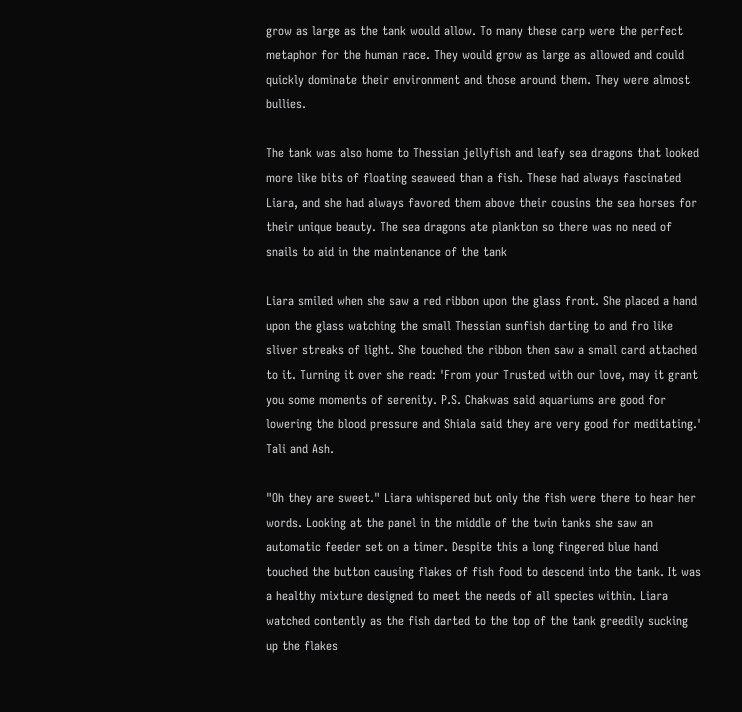grow as large as the tank would allow. To many these carp were the perfect metaphor for the human race. They would grow as large as allowed and could quickly dominate their environment and those around them. They were almost bullies.

The tank was also home to Thessian jellyfish and leafy sea dragons that looked more like bits of floating seaweed than a fish. These had always fascinated Liara, and she had always favored them above their cousins the sea horses for their unique beauty. The sea dragons ate plankton so there was no need of snails to aid in the maintenance of the tank

Liara smiled when she saw a red ribbon upon the glass front. She placed a hand upon the glass watching the small Thessian sunfish darting to and fro like sliver streaks of light. She touched the ribbon then saw a small card attached to it. Turning it over she read: 'From your Trusted with our love, may it grant you some moments of serenity. P.S. Chakwas said aquariums are good for lowering the blood pressure and Shiala said they are very good for meditating.' Tali and Ash.

"Oh they are sweet." Liara whispered but only the fish were there to hear her words. Looking at the panel in the middle of the twin tanks she saw an automatic feeder set on a timer. Despite this a long fingered blue hand touched the button causing flakes of fish food to descend into the tank. It was a healthy mixture designed to meet the needs of all species within. Liara watched contently as the fish darted to the top of the tank greedily sucking up the flakes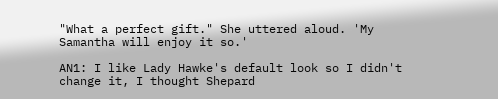"What a perfect gift." She uttered aloud. 'My Samantha will enjoy it so.'

AN1: I like Lady Hawke's default look so I didn't change it, I thought Shepard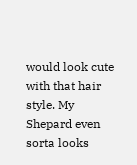would look cute with that hair style. My Shepard even sorta looks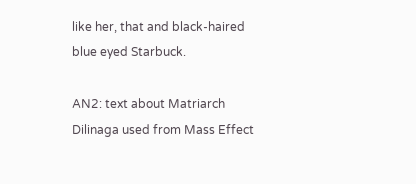like her, that and black-haired blue eyed Starbuck.

AN2: text about Matriarch Dilinaga used from Mass Effect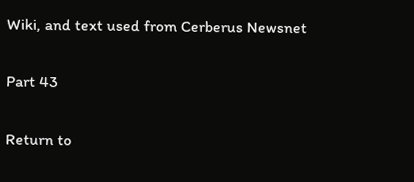Wiki, and text used from Cerberus Newsnet

Part 43

Return to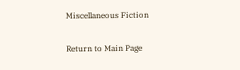Miscellaneous Fiction

Return to Main Page